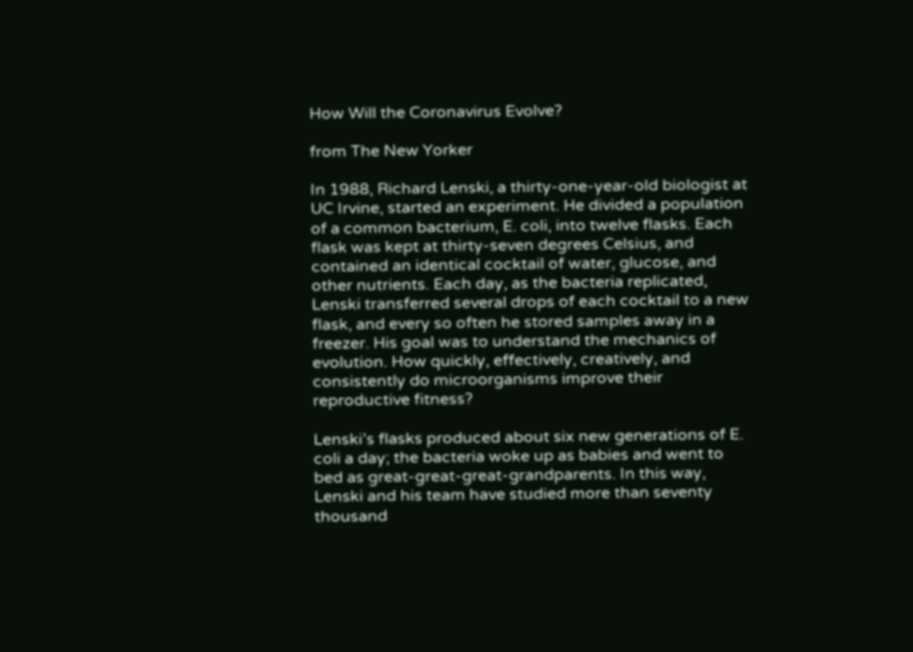How Will the Coronavirus Evolve?

from The New Yorker

In 1988, Richard Lenski, a thirty-one-year-old biologist at UC Irvine, started an experiment. He divided a population of a common bacterium, E. coli, into twelve flasks. Each flask was kept at thirty-seven degrees Celsius, and contained an identical cocktail of water, glucose, and other nutrients. Each day, as the bacteria replicated, Lenski transferred several drops of each cocktail to a new flask, and every so often he stored samples away in a freezer. His goal was to understand the mechanics of evolution. How quickly, effectively, creatively, and consistently do microorganisms improve their reproductive fitness?

Lenski’s flasks produced about six new generations of E. coli a day; the bacteria woke up as babies and went to bed as great-great-great-grandparents. In this way, Lenski and his team have studied more than seventy thousand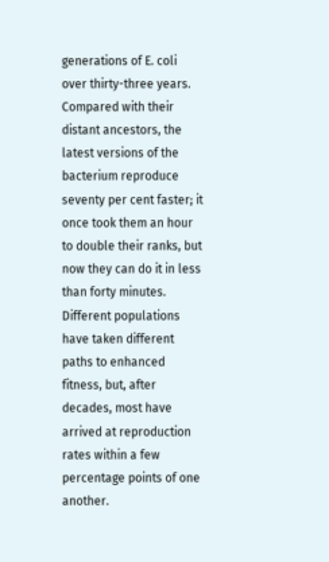generations of E. coli over thirty-three years. Compared with their distant ancestors, the latest versions of the bacterium reproduce seventy per cent faster; it once took them an hour to double their ranks, but now they can do it in less than forty minutes. Different populations have taken different paths to enhanced fitness, but, after decades, most have arrived at reproduction rates within a few percentage points of one another.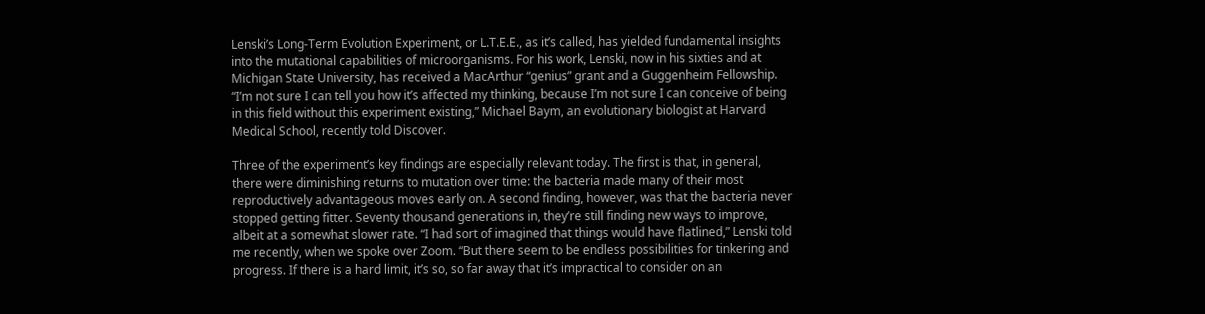Lenski’s Long-Term Evolution Experiment, or L.T.E.E., as it’s called, has yielded fundamental insights into the mutational capabilities of microorganisms. For his work, Lenski, now in his sixties and at Michigan State University, has received a MacArthur “genius” grant and a Guggenheim Fellowship. “I’m not sure I can tell you how it’s affected my thinking, because I’m not sure I can conceive of being in this field without this experiment existing,” Michael Baym, an evolutionary biologist at Harvard Medical School, recently told Discover.

Three of the experiment’s key findings are especially relevant today. The first is that, in general, there were diminishing returns to mutation over time: the bacteria made many of their most reproductively advantageous moves early on. A second finding, however, was that the bacteria never stopped getting fitter. Seventy thousand generations in, they’re still finding new ways to improve, albeit at a somewhat slower rate. “I had sort of imagined that things would have flatlined,” Lenski told me recently, when we spoke over Zoom. “But there seem to be endless possibilities for tinkering and progress. If there is a hard limit, it’s so, so far away that it’s impractical to consider on an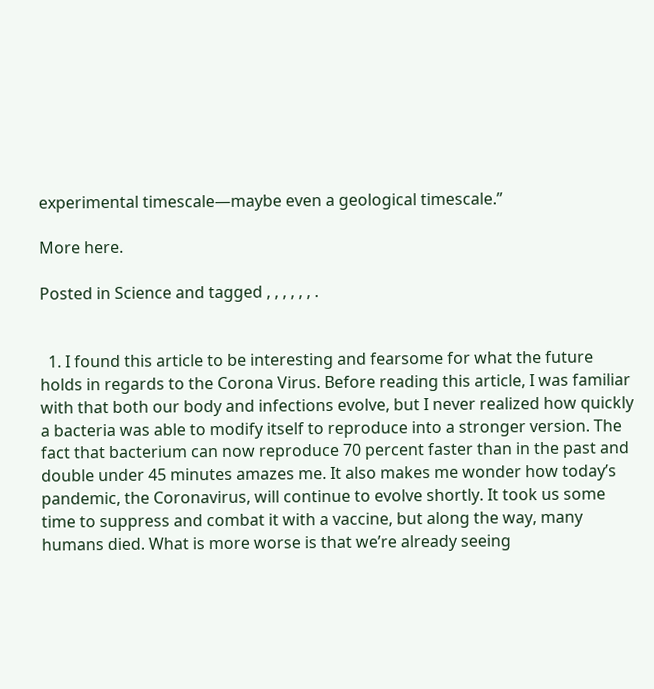experimental timescale—maybe even a geological timescale.”

More here.

Posted in Science and tagged , , , , , , .


  1. I found this article to be interesting and fearsome for what the future holds in regards to the Corona Virus. Before reading this article, I was familiar with that both our body and infections evolve, but I never realized how quickly a bacteria was able to modify itself to reproduce into a stronger version. The fact that bacterium can now reproduce 70 percent faster than in the past and double under 45 minutes amazes me. It also makes me wonder how today’s pandemic, the Coronavirus, will continue to evolve shortly. It took us some time to suppress and combat it with a vaccine, but along the way, many humans died. What is more worse is that we’re already seeing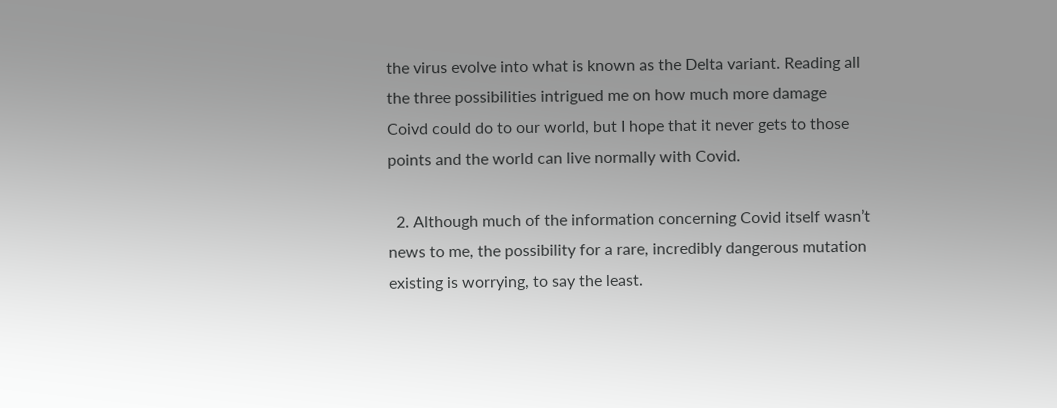the virus evolve into what is known as the Delta variant. Reading all the three possibilities intrigued me on how much more damage Coivd could do to our world, but I hope that it never gets to those points and the world can live normally with Covid.

  2. Although much of the information concerning Covid itself wasn’t news to me, the possibility for a rare, incredibly dangerous mutation existing is worrying, to say the least.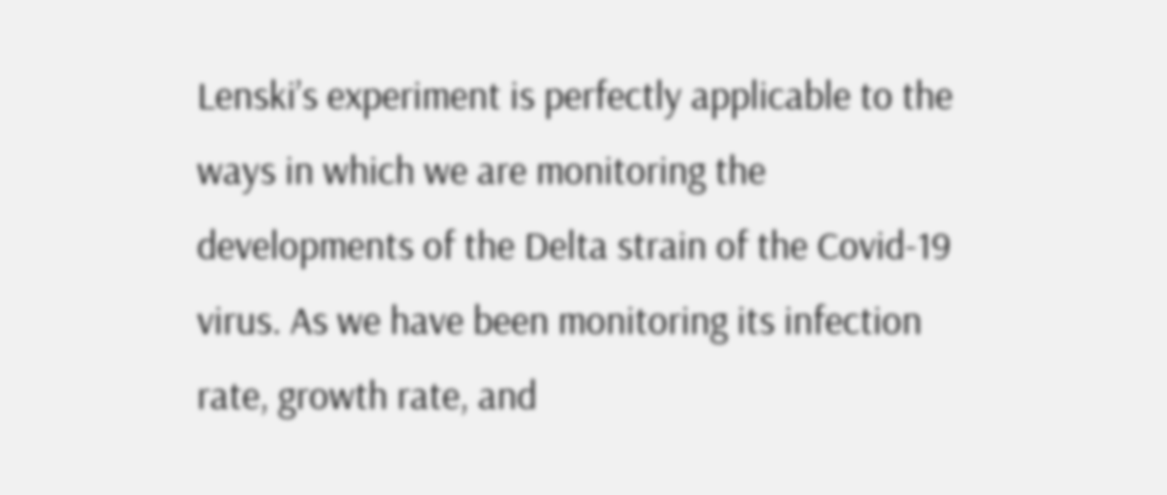Lenski’s experiment is perfectly applicable to the ways in which we are monitoring the developments of the Delta strain of the Covid-19 virus. As we have been monitoring its infection rate, growth rate, and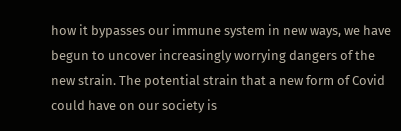how it bypasses our immune system in new ways, we have begun to uncover increasingly worrying dangers of the new strain. The potential strain that a new form of Covid could have on our society is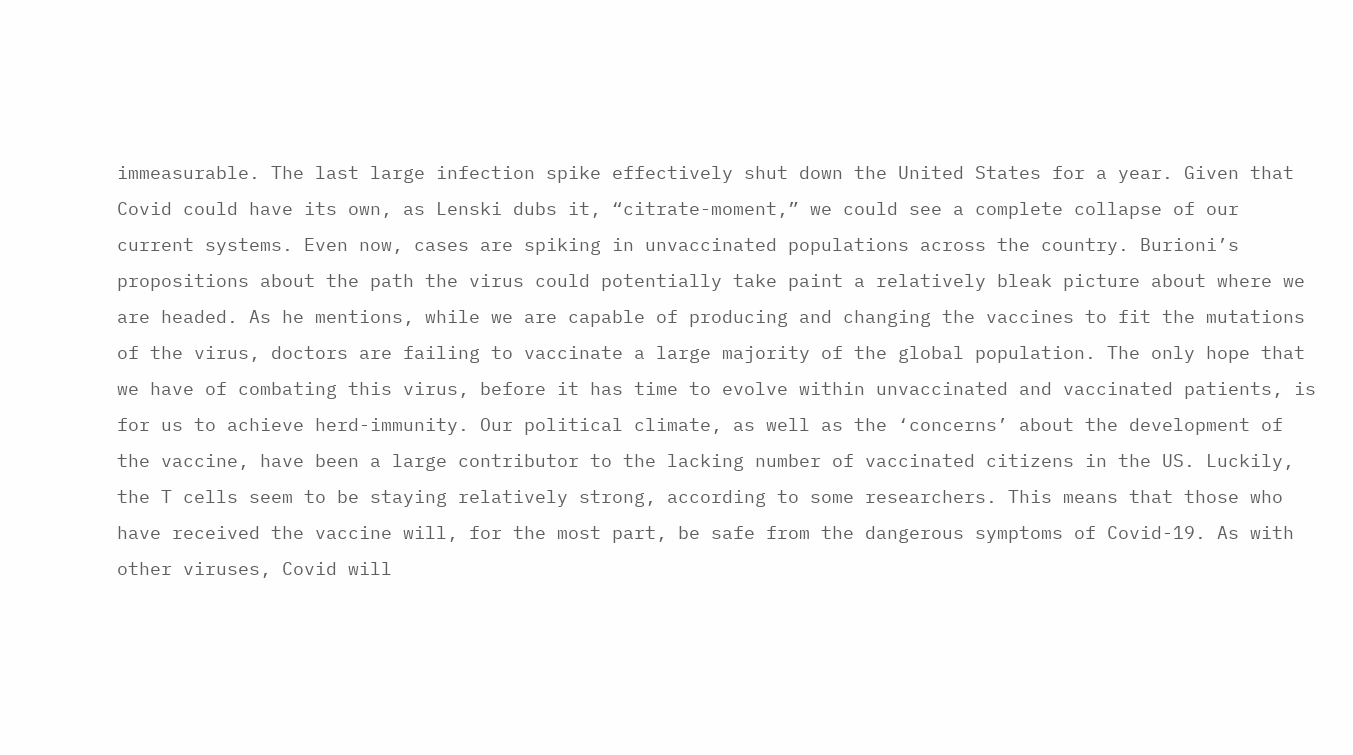immeasurable. The last large infection spike effectively shut down the United States for a year. Given that Covid could have its own, as Lenski dubs it, “citrate-moment,” we could see a complete collapse of our current systems. Even now, cases are spiking in unvaccinated populations across the country. Burioni’s propositions about the path the virus could potentially take paint a relatively bleak picture about where we are headed. As he mentions, while we are capable of producing and changing the vaccines to fit the mutations of the virus, doctors are failing to vaccinate a large majority of the global population. The only hope that we have of combating this virus, before it has time to evolve within unvaccinated and vaccinated patients, is for us to achieve herd-immunity. Our political climate, as well as the ‘concerns’ about the development of the vaccine, have been a large contributor to the lacking number of vaccinated citizens in the US. Luckily, the T cells seem to be staying relatively strong, according to some researchers. This means that those who have received the vaccine will, for the most part, be safe from the dangerous symptoms of Covid-19. As with other viruses, Covid will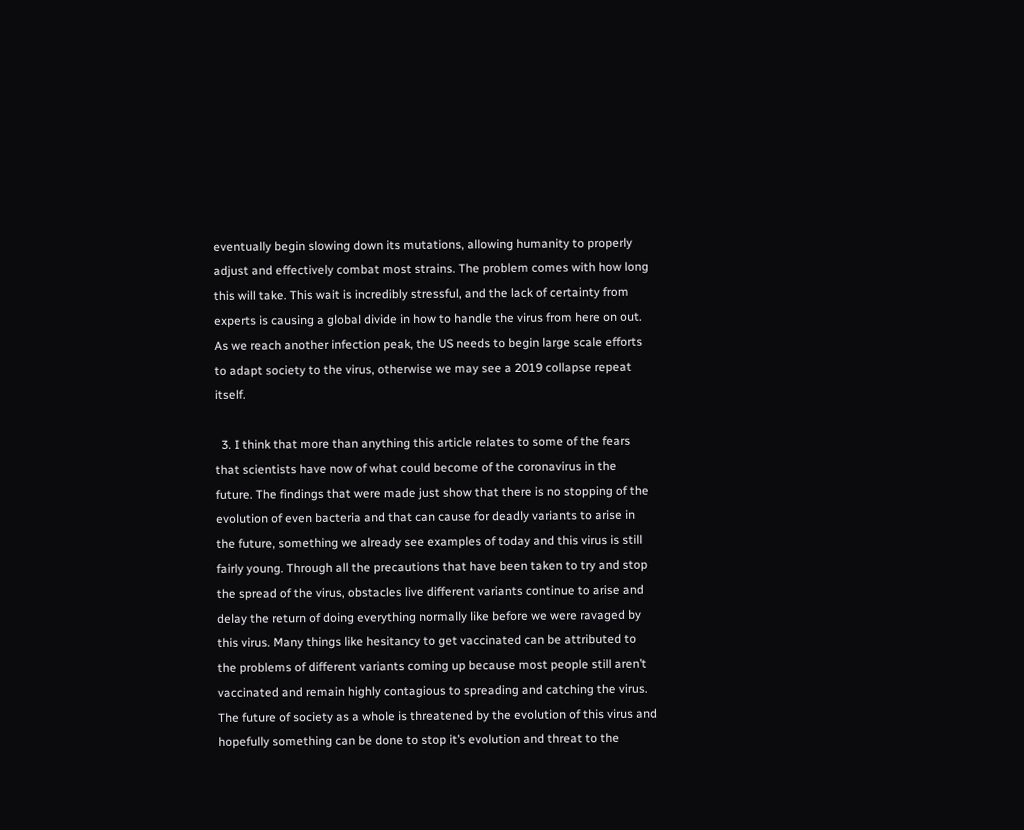eventually begin slowing down its mutations, allowing humanity to properly adjust and effectively combat most strains. The problem comes with how long this will take. This wait is incredibly stressful, and the lack of certainty from experts is causing a global divide in how to handle the virus from here on out. As we reach another infection peak, the US needs to begin large scale efforts to adapt society to the virus, otherwise we may see a 2019 collapse repeat itself.

  3. I think that more than anything this article relates to some of the fears that scientists have now of what could become of the coronavirus in the future. The findings that were made just show that there is no stopping of the evolution of even bacteria and that can cause for deadly variants to arise in the future, something we already see examples of today and this virus is still fairly young. Through all the precautions that have been taken to try and stop the spread of the virus, obstacles live different variants continue to arise and delay the return of doing everything normally like before we were ravaged by this virus. Many things like hesitancy to get vaccinated can be attributed to the problems of different variants coming up because most people still aren’t vaccinated and remain highly contagious to spreading and catching the virus. The future of society as a whole is threatened by the evolution of this virus and hopefully something can be done to stop it’s evolution and threat to the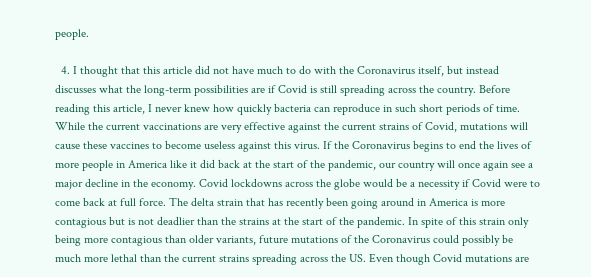people.

  4. I thought that this article did not have much to do with the Coronavirus itself, but instead discusses what the long-term possibilities are if Covid is still spreading across the country. Before reading this article, I never knew how quickly bacteria can reproduce in such short periods of time. While the current vaccinations are very effective against the current strains of Covid, mutations will cause these vaccines to become useless against this virus. If the Coronavirus begins to end the lives of more people in America like it did back at the start of the pandemic, our country will once again see a major decline in the economy. Covid lockdowns across the globe would be a necessity if Covid were to come back at full force. The delta strain that has recently been going around in America is more contagious but is not deadlier than the strains at the start of the pandemic. In spite of this strain only being more contagious than older variants, future mutations of the Coronavirus could possibly be much more lethal than the current strains spreading across the US. Even though Covid mutations are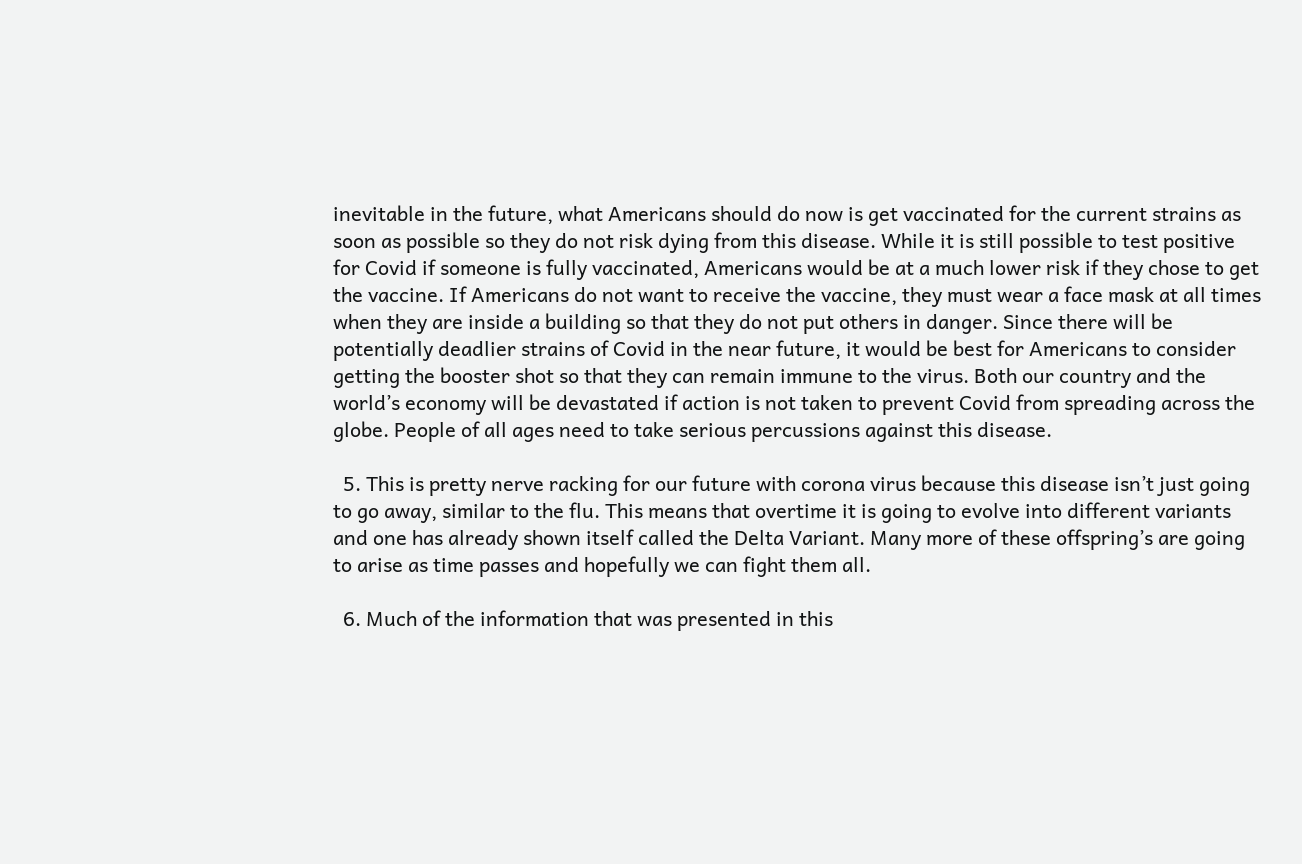inevitable in the future, what Americans should do now is get vaccinated for the current strains as soon as possible so they do not risk dying from this disease. While it is still possible to test positive for Covid if someone is fully vaccinated, Americans would be at a much lower risk if they chose to get the vaccine. If Americans do not want to receive the vaccine, they must wear a face mask at all times when they are inside a building so that they do not put others in danger. Since there will be potentially deadlier strains of Covid in the near future, it would be best for Americans to consider getting the booster shot so that they can remain immune to the virus. Both our country and the world’s economy will be devastated if action is not taken to prevent Covid from spreading across the globe. People of all ages need to take serious percussions against this disease.

  5. This is pretty nerve racking for our future with corona virus because this disease isn’t just going to go away, similar to the flu. This means that overtime it is going to evolve into different variants and one has already shown itself called the Delta Variant. Many more of these offspring’s are going to arise as time passes and hopefully we can fight them all.

  6. Much of the information that was presented in this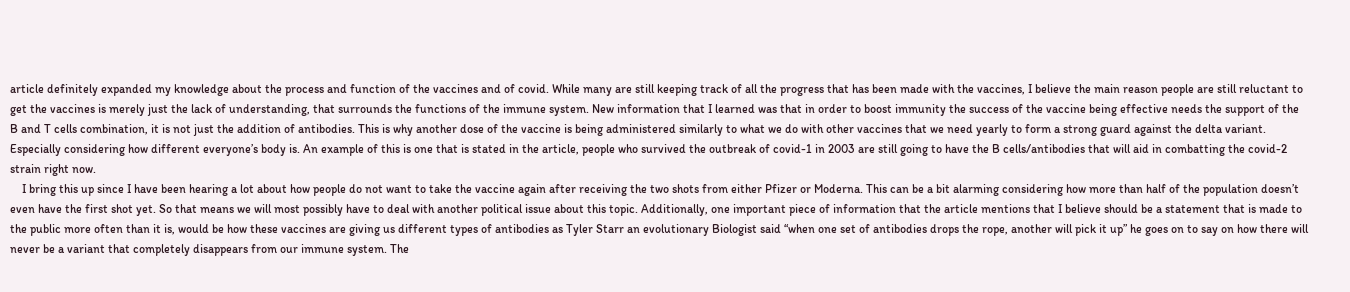article definitely expanded my knowledge about the process and function of the vaccines and of covid. While many are still keeping track of all the progress that has been made with the vaccines, I believe the main reason people are still reluctant to get the vaccines is merely just the lack of understanding, that surrounds the functions of the immune system. New information that I learned was that in order to boost immunity the success of the vaccine being effective needs the support of the B and T cells combination, it is not just the addition of antibodies. This is why another dose of the vaccine is being administered similarly to what we do with other vaccines that we need yearly to form a strong guard against the delta variant. Especially considering how different everyone’s body is. An example of this is one that is stated in the article, people who survived the outbreak of covid-1 in 2003 are still going to have the B cells/antibodies that will aid in combatting the covid-2 strain right now.
    I bring this up since I have been hearing a lot about how people do not want to take the vaccine again after receiving the two shots from either Pfizer or Moderna. This can be a bit alarming considering how more than half of the population doesn’t even have the first shot yet. So that means we will most possibly have to deal with another political issue about this topic. Additionally, one important piece of information that the article mentions that I believe should be a statement that is made to the public more often than it is, would be how these vaccines are giving us different types of antibodies as Tyler Starr an evolutionary Biologist said “when one set of antibodies drops the rope, another will pick it up” he goes on to say on how there will never be a variant that completely disappears from our immune system. The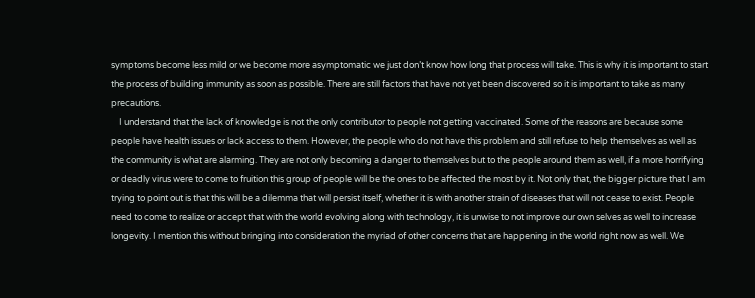symptoms become less mild or we become more asymptomatic we just don’t know how long that process will take. This is why it is important to start the process of building immunity as soon as possible. There are still factors that have not yet been discovered so it is important to take as many precautions.
    I understand that the lack of knowledge is not the only contributor to people not getting vaccinated. Some of the reasons are because some people have health issues or lack access to them. However, the people who do not have this problem and still refuse to help themselves as well as the community is what are alarming. They are not only becoming a danger to themselves but to the people around them as well, if a more horrifying or deadly virus were to come to fruition this group of people will be the ones to be affected the most by it. Not only that, the bigger picture that I am trying to point out is that this will be a dilemma that will persist itself, whether it is with another strain of diseases that will not cease to exist. People need to come to realize or accept that with the world evolving along with technology, it is unwise to not improve our own selves as well to increase longevity. I mention this without bringing into consideration the myriad of other concerns that are happening in the world right now as well. We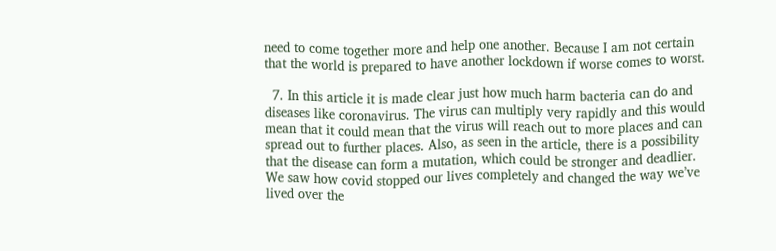need to come together more and help one another. Because I am not certain that the world is prepared to have another lockdown if worse comes to worst.

  7. In this article it is made clear just how much harm bacteria can do and diseases like coronavirus. The virus can multiply very rapidly and this would mean that it could mean that the virus will reach out to more places and can spread out to further places. Also, as seen in the article, there is a possibility that the disease can form a mutation, which could be stronger and deadlier. We saw how covid stopped our lives completely and changed the way we’ve lived over the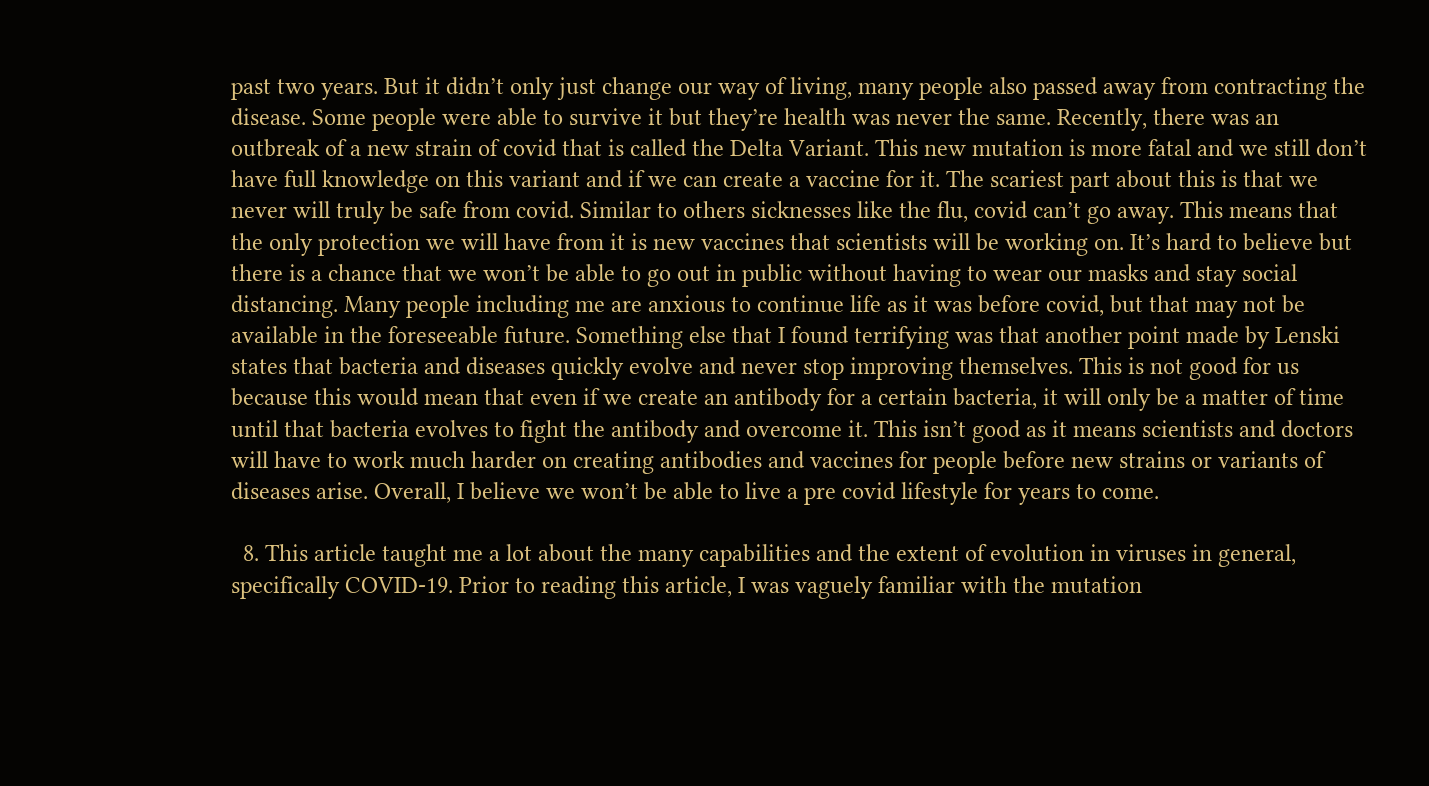past two years. But it didn’t only just change our way of living, many people also passed away from contracting the disease. Some people were able to survive it but they’re health was never the same. Recently, there was an outbreak of a new strain of covid that is called the Delta Variant. This new mutation is more fatal and we still don’t have full knowledge on this variant and if we can create a vaccine for it. The scariest part about this is that we never will truly be safe from covid. Similar to others sicknesses like the flu, covid can’t go away. This means that the only protection we will have from it is new vaccines that scientists will be working on. It’s hard to believe but there is a chance that we won’t be able to go out in public without having to wear our masks and stay social distancing. Many people including me are anxious to continue life as it was before covid, but that may not be available in the foreseeable future. Something else that I found terrifying was that another point made by Lenski states that bacteria and diseases quickly evolve and never stop improving themselves. This is not good for us because this would mean that even if we create an antibody for a certain bacteria, it will only be a matter of time until that bacteria evolves to fight the antibody and overcome it. This isn’t good as it means scientists and doctors will have to work much harder on creating antibodies and vaccines for people before new strains or variants of diseases arise. Overall, I believe we won’t be able to live a pre covid lifestyle for years to come.

  8. This article taught me a lot about the many capabilities and the extent of evolution in viruses in general, specifically COVID-19. Prior to reading this article, I was vaguely familiar with the mutation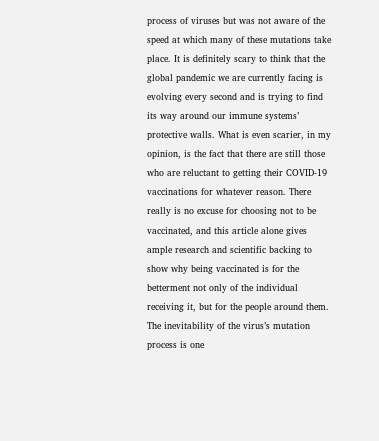process of viruses but was not aware of the speed at which many of these mutations take place. It is definitely scary to think that the global pandemic we are currently facing is evolving every second and is trying to find its way around our immune systems’ protective walls. What is even scarier, in my opinion, is the fact that there are still those who are reluctant to getting their COVID-19 vaccinations for whatever reason. There really is no excuse for choosing not to be vaccinated, and this article alone gives ample research and scientific backing to show why being vaccinated is for the betterment not only of the individual receiving it, but for the people around them. The inevitability of the virus’s mutation process is one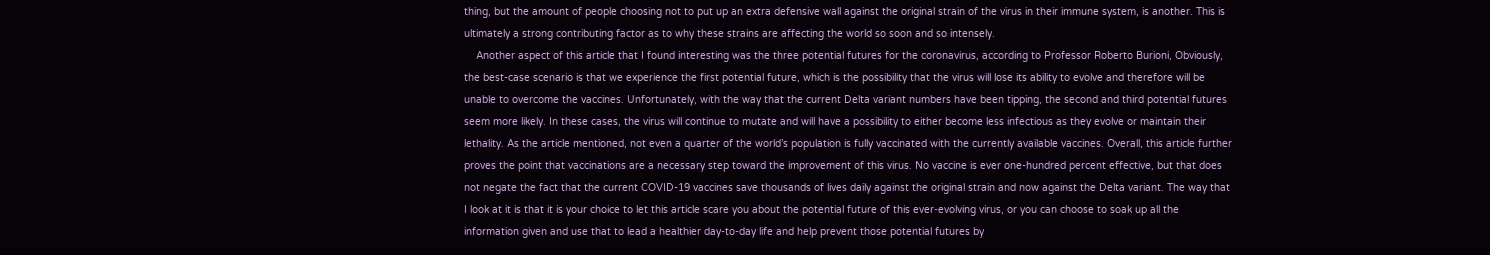thing, but the amount of people choosing not to put up an extra defensive wall against the original strain of the virus in their immune system, is another. This is ultimately a strong contributing factor as to why these strains are affecting the world so soon and so intensely.
    Another aspect of this article that I found interesting was the three potential futures for the coronavirus, according to Professor Roberto Burioni, Obviously, the best-case scenario is that we experience the first potential future, which is the possibility that the virus will lose its ability to evolve and therefore will be unable to overcome the vaccines. Unfortunately, with the way that the current Delta variant numbers have been tipping, the second and third potential futures seem more likely. In these cases, the virus will continue to mutate and will have a possibility to either become less infectious as they evolve or maintain their lethality. As the article mentioned, not even a quarter of the world’s population is fully vaccinated with the currently available vaccines. Overall, this article further proves the point that vaccinations are a necessary step toward the improvement of this virus. No vaccine is ever one-hundred percent effective, but that does not negate the fact that the current COVID-19 vaccines save thousands of lives daily against the original strain and now against the Delta variant. The way that I look at it is that it is your choice to let this article scare you about the potential future of this ever-evolving virus, or you can choose to soak up all the information given and use that to lead a healthier day-to-day life and help prevent those potential futures by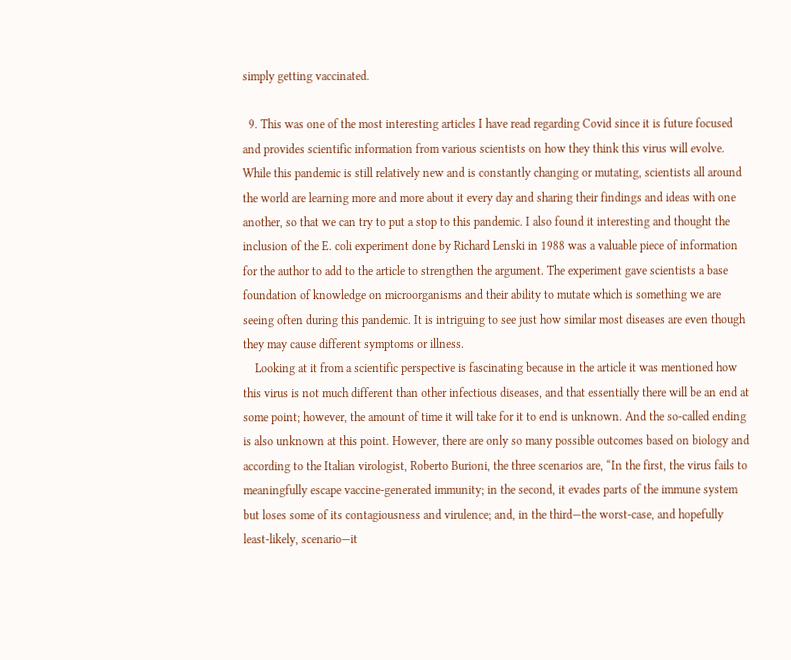simply getting vaccinated.

  9. This was one of the most interesting articles I have read regarding Covid since it is future focused and provides scientific information from various scientists on how they think this virus will evolve. While this pandemic is still relatively new and is constantly changing or mutating, scientists all around the world are learning more and more about it every day and sharing their findings and ideas with one another, so that we can try to put a stop to this pandemic. I also found it interesting and thought the inclusion of the E. coli experiment done by Richard Lenski in 1988 was a valuable piece of information for the author to add to the article to strengthen the argument. The experiment gave scientists a base foundation of knowledge on microorganisms and their ability to mutate which is something we are seeing often during this pandemic. It is intriguing to see just how similar most diseases are even though they may cause different symptoms or illness.
    Looking at it from a scientific perspective is fascinating because in the article it was mentioned how this virus is not much different than other infectious diseases, and that essentially there will be an end at some point; however, the amount of time it will take for it to end is unknown. And the so-called ending is also unknown at this point. However, there are only so many possible outcomes based on biology and according to the Italian virologist, Roberto Burioni, the three scenarios are, “In the first, the virus fails to meaningfully escape vaccine-generated immunity; in the second, it evades parts of the immune system but loses some of its contagiousness and virulence; and, in the third—the worst-case, and hopefully least-likely, scenario—it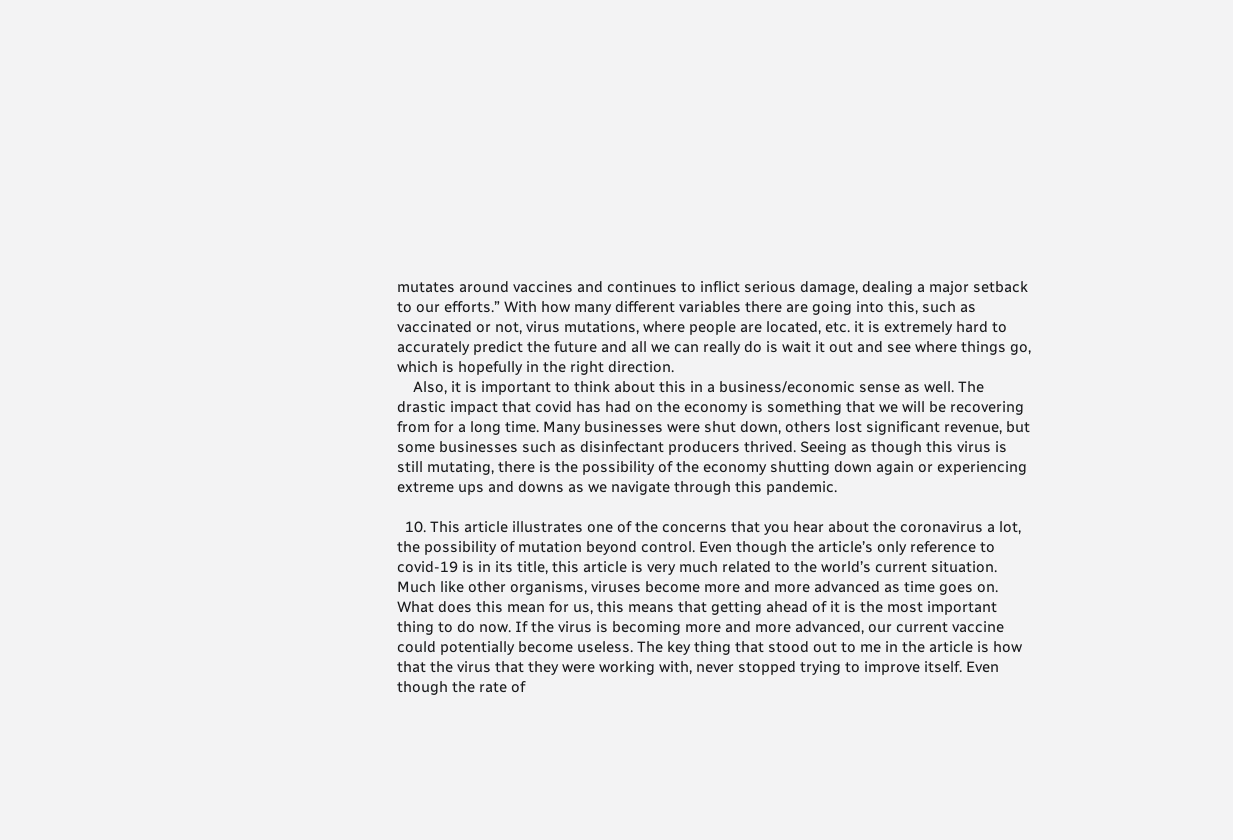mutates around vaccines and continues to inflict serious damage, dealing a major setback to our efforts.” With how many different variables there are going into this, such as vaccinated or not, virus mutations, where people are located, etc. it is extremely hard to accurately predict the future and all we can really do is wait it out and see where things go, which is hopefully in the right direction.
    Also, it is important to think about this in a business/economic sense as well. The drastic impact that covid has had on the economy is something that we will be recovering from for a long time. Many businesses were shut down, others lost significant revenue, but some businesses such as disinfectant producers thrived. Seeing as though this virus is still mutating, there is the possibility of the economy shutting down again or experiencing extreme ups and downs as we navigate through this pandemic.

  10. This article illustrates one of the concerns that you hear about the coronavirus a lot, the possibility of mutation beyond control. Even though the article’s only reference to covid-19 is in its title, this article is very much related to the world’s current situation. Much like other organisms, viruses become more and more advanced as time goes on. What does this mean for us, this means that getting ahead of it is the most important thing to do now. If the virus is becoming more and more advanced, our current vaccine could potentially become useless. The key thing that stood out to me in the article is how that the virus that they were working with, never stopped trying to improve itself. Even though the rate of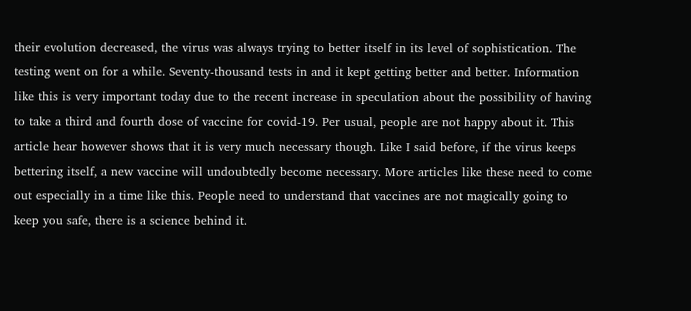their evolution decreased, the virus was always trying to better itself in its level of sophistication. The testing went on for a while. Seventy-thousand tests in and it kept getting better and better. Information like this is very important today due to the recent increase in speculation about the possibility of having to take a third and fourth dose of vaccine for covid-19. Per usual, people are not happy about it. This article hear however shows that it is very much necessary though. Like I said before, if the virus keeps bettering itself, a new vaccine will undoubtedly become necessary. More articles like these need to come out especially in a time like this. People need to understand that vaccines are not magically going to keep you safe, there is a science behind it.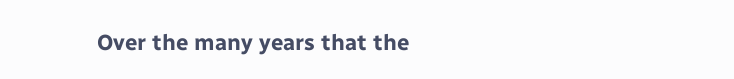Over the many years that the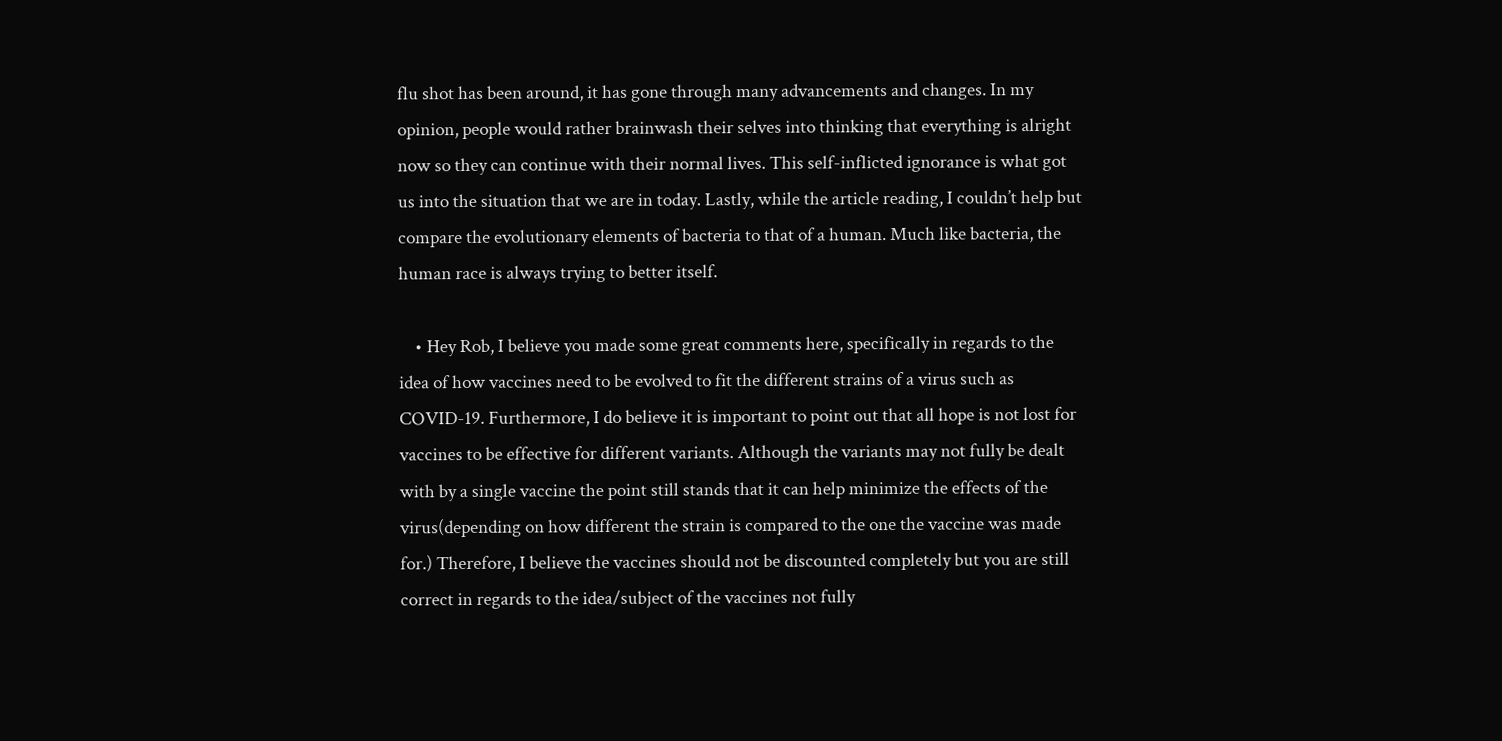flu shot has been around, it has gone through many advancements and changes. In my opinion, people would rather brainwash their selves into thinking that everything is alright now so they can continue with their normal lives. This self-inflicted ignorance is what got us into the situation that we are in today. Lastly, while the article reading, I couldn’t help but compare the evolutionary elements of bacteria to that of a human. Much like bacteria, the human race is always trying to better itself.

    • Hey Rob, I believe you made some great comments here, specifically in regards to the idea of how vaccines need to be evolved to fit the different strains of a virus such as COVID-19. Furthermore, I do believe it is important to point out that all hope is not lost for vaccines to be effective for different variants. Although the variants may not fully be dealt with by a single vaccine the point still stands that it can help minimize the effects of the virus(depending on how different the strain is compared to the one the vaccine was made for.) Therefore, I believe the vaccines should not be discounted completely but you are still correct in regards to the idea/subject of the vaccines not fully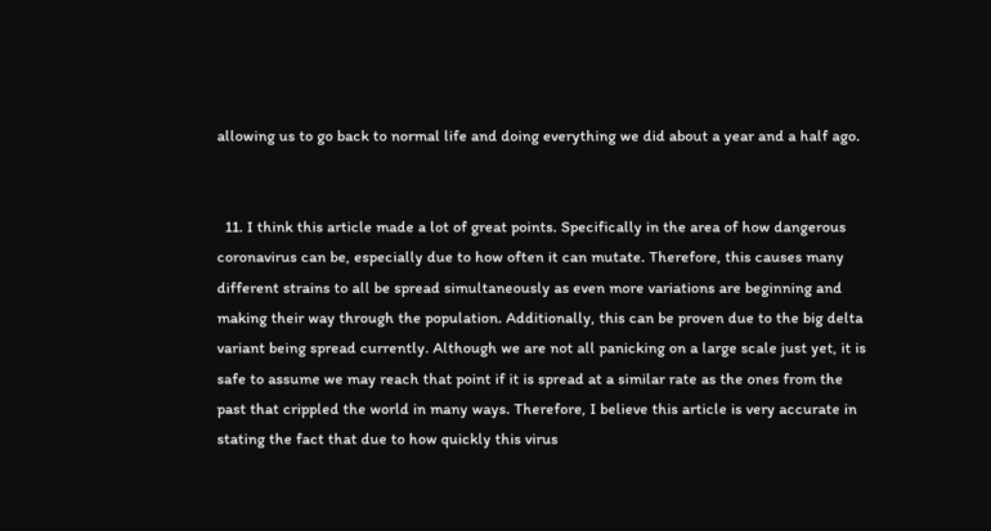allowing us to go back to normal life and doing everything we did about a year and a half ago.


  11. I think this article made a lot of great points. Specifically in the area of how dangerous coronavirus can be, especially due to how often it can mutate. Therefore, this causes many different strains to all be spread simultaneously as even more variations are beginning and making their way through the population. Additionally, this can be proven due to the big delta variant being spread currently. Although we are not all panicking on a large scale just yet, it is safe to assume we may reach that point if it is spread at a similar rate as the ones from the past that crippled the world in many ways. Therefore, I believe this article is very accurate in stating the fact that due to how quickly this virus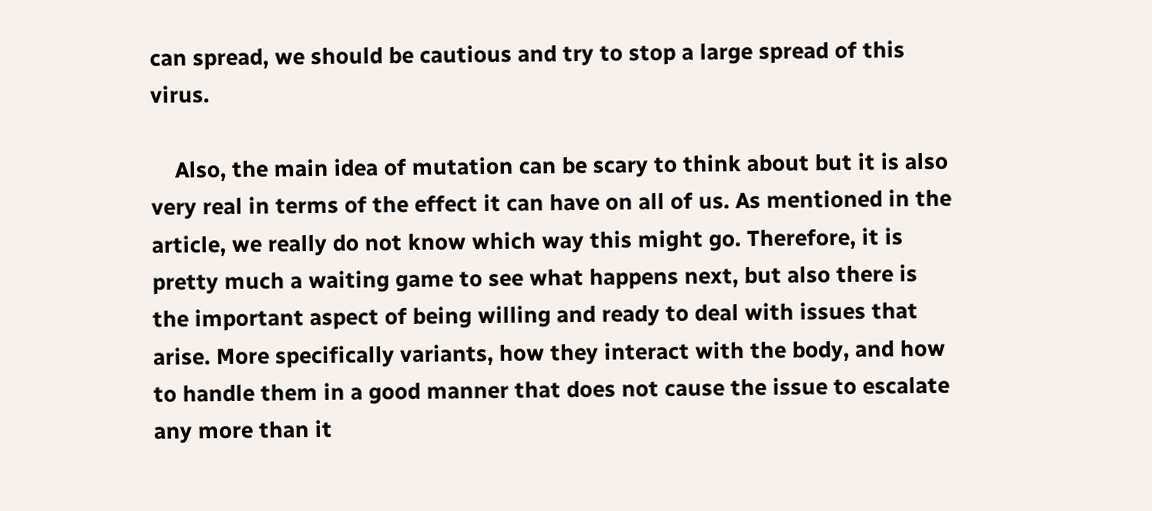can spread, we should be cautious and try to stop a large spread of this virus.

    Also, the main idea of mutation can be scary to think about but it is also very real in terms of the effect it can have on all of us. As mentioned in the article, we really do not know which way this might go. Therefore, it is pretty much a waiting game to see what happens next, but also there is the important aspect of being willing and ready to deal with issues that arise. More specifically variants, how they interact with the body, and how to handle them in a good manner that does not cause the issue to escalate any more than it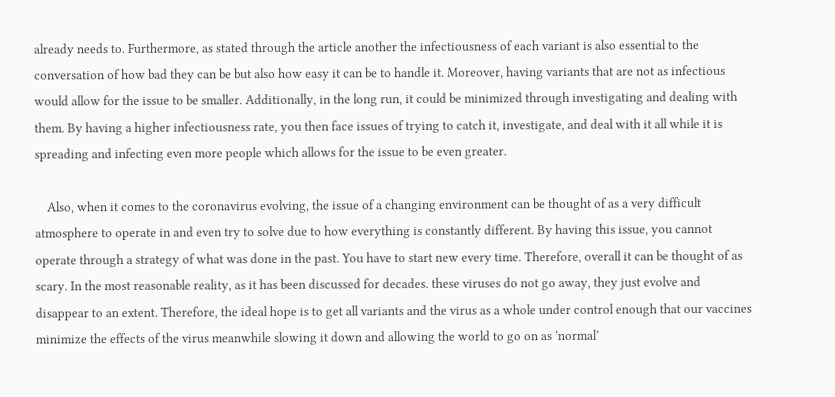already needs to. Furthermore, as stated through the article another the infectiousness of each variant is also essential to the conversation of how bad they can be but also how easy it can be to handle it. Moreover, having variants that are not as infectious would allow for the issue to be smaller. Additionally, in the long run, it could be minimized through investigating and dealing with them. By having a higher infectiousness rate, you then face issues of trying to catch it, investigate, and deal with it all while it is spreading and infecting even more people which allows for the issue to be even greater.

    Also, when it comes to the coronavirus evolving, the issue of a changing environment can be thought of as a very difficult atmosphere to operate in and even try to solve due to how everything is constantly different. By having this issue, you cannot operate through a strategy of what was done in the past. You have to start new every time. Therefore, overall it can be thought of as scary. In the most reasonable reality, as it has been discussed for decades. these viruses do not go away, they just evolve and disappear to an extent. Therefore, the ideal hope is to get all variants and the virus as a whole under control enough that our vaccines minimize the effects of the virus meanwhile slowing it down and allowing the world to go on as ‘normal’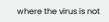where the virus is not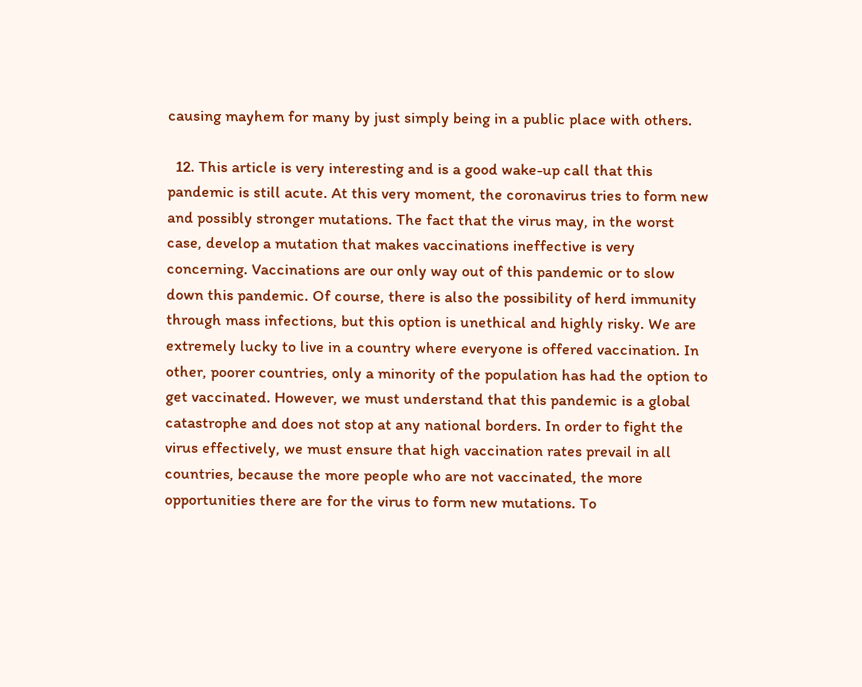causing mayhem for many by just simply being in a public place with others.

  12. This article is very interesting and is a good wake-up call that this pandemic is still acute. At this very moment, the coronavirus tries to form new and possibly stronger mutations. The fact that the virus may, in the worst case, develop a mutation that makes vaccinations ineffective is very concerning. Vaccinations are our only way out of this pandemic or to slow down this pandemic. Of course, there is also the possibility of herd immunity through mass infections, but this option is unethical and highly risky. We are extremely lucky to live in a country where everyone is offered vaccination. In other, poorer countries, only a minority of the population has had the option to get vaccinated. However, we must understand that this pandemic is a global catastrophe and does not stop at any national borders. In order to fight the virus effectively, we must ensure that high vaccination rates prevail in all countries, because the more people who are not vaccinated, the more opportunities there are for the virus to form new mutations. To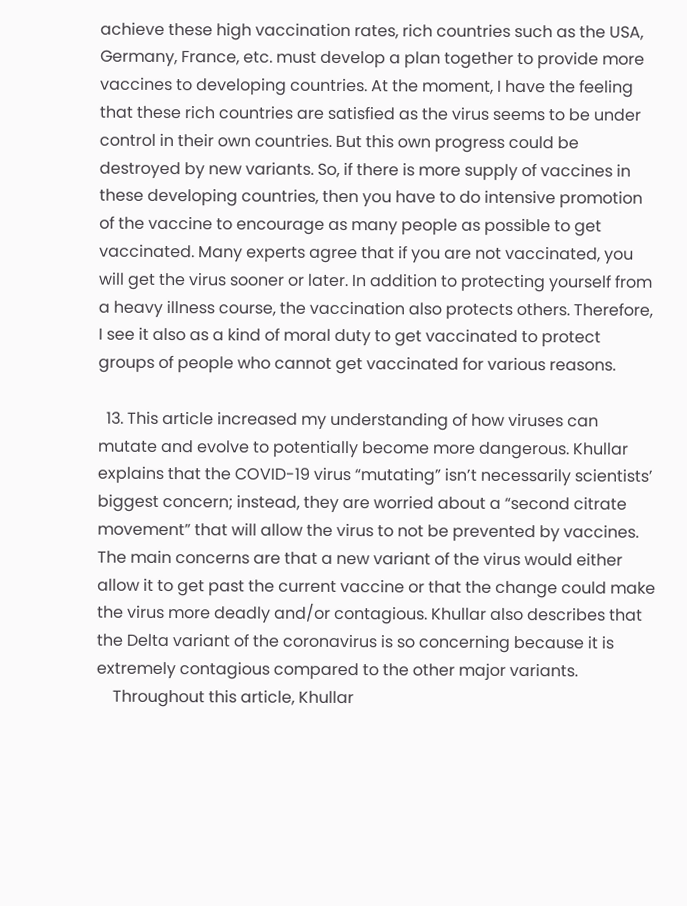achieve these high vaccination rates, rich countries such as the USA, Germany, France, etc. must develop a plan together to provide more vaccines to developing countries. At the moment, I have the feeling that these rich countries are satisfied as the virus seems to be under control in their own countries. But this own progress could be destroyed by new variants. So, if there is more supply of vaccines in these developing countries, then you have to do intensive promotion of the vaccine to encourage as many people as possible to get vaccinated. Many experts agree that if you are not vaccinated, you will get the virus sooner or later. In addition to protecting yourself from a heavy illness course, the vaccination also protects others. Therefore, I see it also as a kind of moral duty to get vaccinated to protect groups of people who cannot get vaccinated for various reasons.

  13. This article increased my understanding of how viruses can mutate and evolve to potentially become more dangerous. Khullar explains that the COVID-19 virus “mutating” isn’t necessarily scientists’ biggest concern; instead, they are worried about a “second citrate movement” that will allow the virus to not be prevented by vaccines. The main concerns are that a new variant of the virus would either allow it to get past the current vaccine or that the change could make the virus more deadly and/or contagious. Khullar also describes that the Delta variant of the coronavirus is so concerning because it is extremely contagious compared to the other major variants.
    Throughout this article, Khullar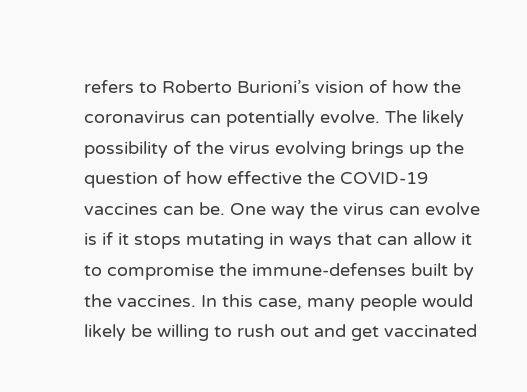refers to Roberto Burioni’s vision of how the coronavirus can potentially evolve. The likely possibility of the virus evolving brings up the question of how effective the COVID-19 vaccines can be. One way the virus can evolve is if it stops mutating in ways that can allow it to compromise the immune-defenses built by the vaccines. In this case, many people would likely be willing to rush out and get vaccinated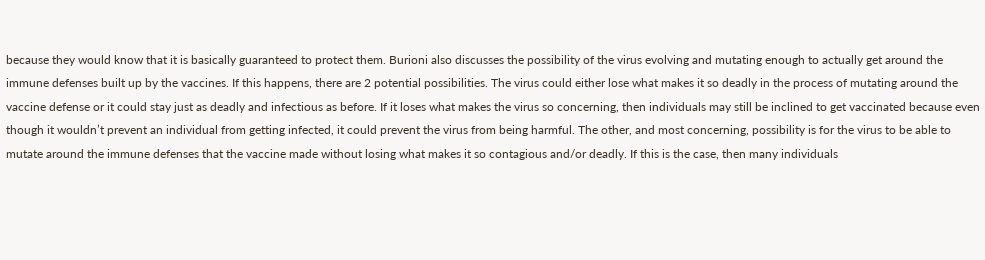because they would know that it is basically guaranteed to protect them. Burioni also discusses the possibility of the virus evolving and mutating enough to actually get around the immune defenses built up by the vaccines. If this happens, there are 2 potential possibilities. The virus could either lose what makes it so deadly in the process of mutating around the vaccine defense or it could stay just as deadly and infectious as before. If it loses what makes the virus so concerning, then individuals may still be inclined to get vaccinated because even though it wouldn’t prevent an individual from getting infected, it could prevent the virus from being harmful. The other, and most concerning, possibility is for the virus to be able to mutate around the immune defenses that the vaccine made without losing what makes it so contagious and/or deadly. If this is the case, then many individuals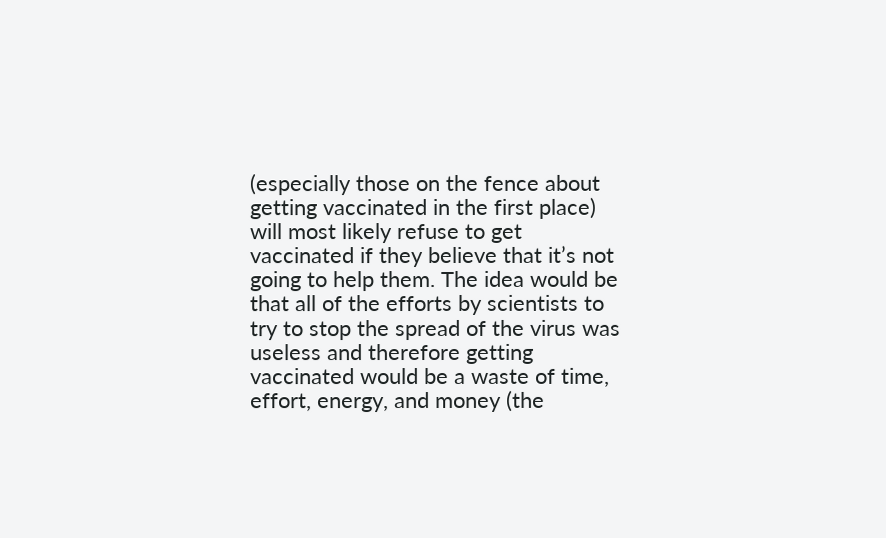(especially those on the fence about getting vaccinated in the first place) will most likely refuse to get vaccinated if they believe that it’s not going to help them. The idea would be that all of the efforts by scientists to try to stop the spread of the virus was useless and therefore getting vaccinated would be a waste of time, effort, energy, and money (the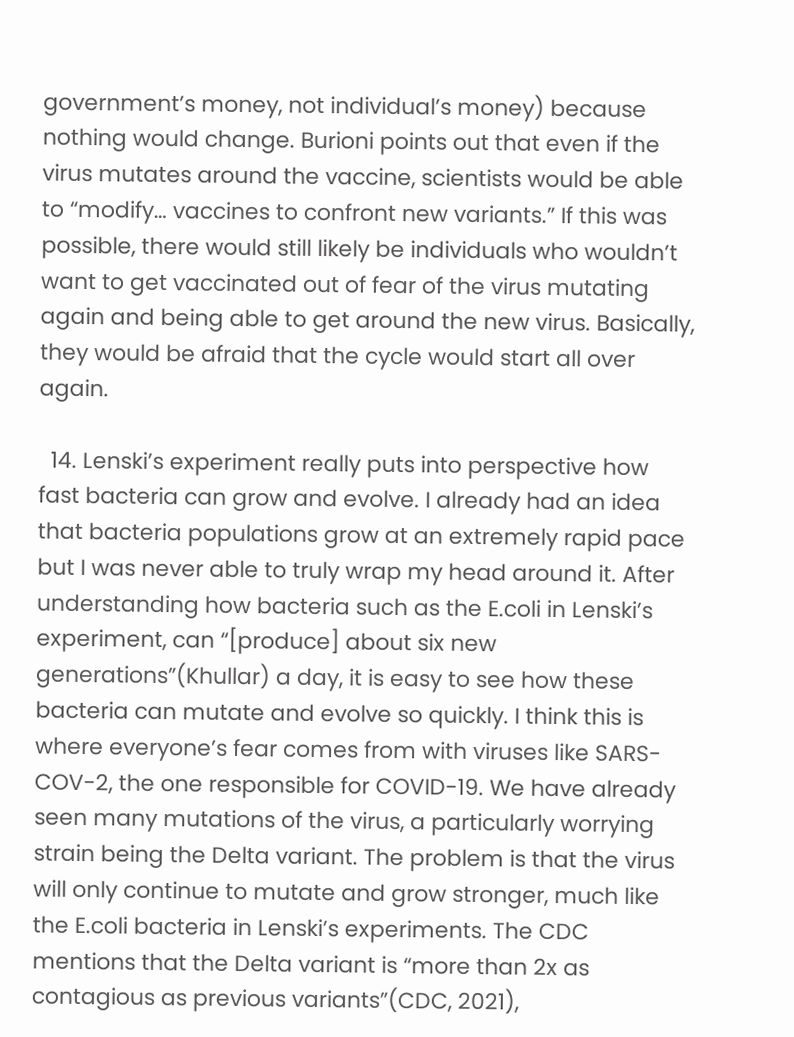government’s money, not individual’s money) because nothing would change. Burioni points out that even if the virus mutates around the vaccine, scientists would be able to “modify… vaccines to confront new variants.” If this was possible, there would still likely be individuals who wouldn’t want to get vaccinated out of fear of the virus mutating again and being able to get around the new virus. Basically, they would be afraid that the cycle would start all over again.

  14. Lenski’s experiment really puts into perspective how fast bacteria can grow and evolve. I already had an idea that bacteria populations grow at an extremely rapid pace but I was never able to truly wrap my head around it. After understanding how bacteria such as the E.coli in Lenski’s experiment, can “[produce] about six new generations”(Khullar) a day, it is easy to see how these bacteria can mutate and evolve so quickly. I think this is where everyone’s fear comes from with viruses like SARS-COV-2, the one responsible for COVID-19. We have already seen many mutations of the virus, a particularly worrying strain being the Delta variant. The problem is that the virus will only continue to mutate and grow stronger, much like the E.coli bacteria in Lenski’s experiments. The CDC mentions that the Delta variant is “more than 2x as contagious as previous variants”(CDC, 2021),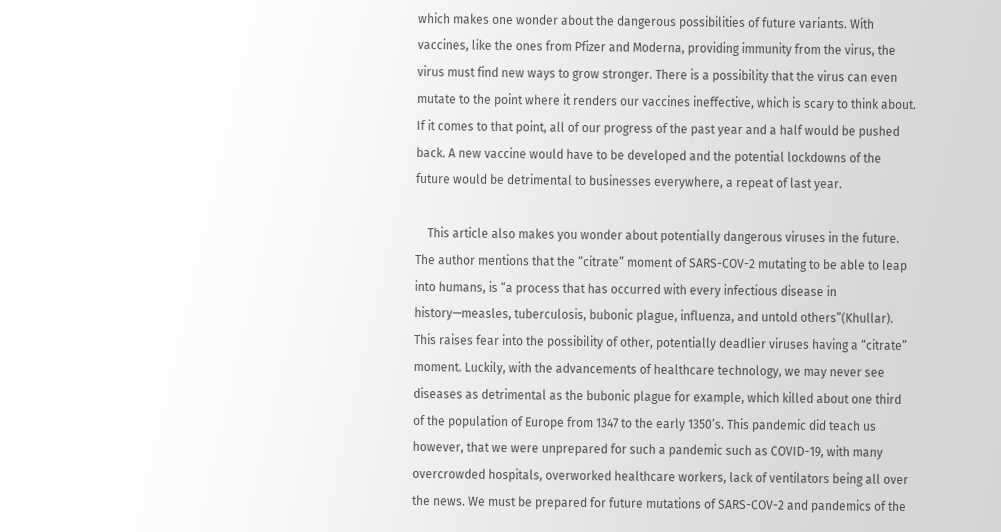which makes one wonder about the dangerous possibilities of future variants. With vaccines, like the ones from Pfizer and Moderna, providing immunity from the virus, the virus must find new ways to grow stronger. There is a possibility that the virus can even mutate to the point where it renders our vaccines ineffective, which is scary to think about. If it comes to that point, all of our progress of the past year and a half would be pushed back. A new vaccine would have to be developed and the potential lockdowns of the future would be detrimental to businesses everywhere, a repeat of last year.

    This article also makes you wonder about potentially dangerous viruses in the future. The author mentions that the “citrate” moment of SARS-COV-2 mutating to be able to leap into humans, is “a process that has occurred with every infectious disease in history—measles, tuberculosis, bubonic plague, influenza, and untold others”(Khullar). This raises fear into the possibility of other, potentially deadlier viruses having a “citrate” moment. Luckily, with the advancements of healthcare technology, we may never see diseases as detrimental as the bubonic plague for example, which killed about one third of the population of Europe from 1347 to the early 1350’s. This pandemic did teach us however, that we were unprepared for such a pandemic such as COVID-19, with many overcrowded hospitals, overworked healthcare workers, lack of ventilators being all over the news. We must be prepared for future mutations of SARS-COV-2 and pandemics of the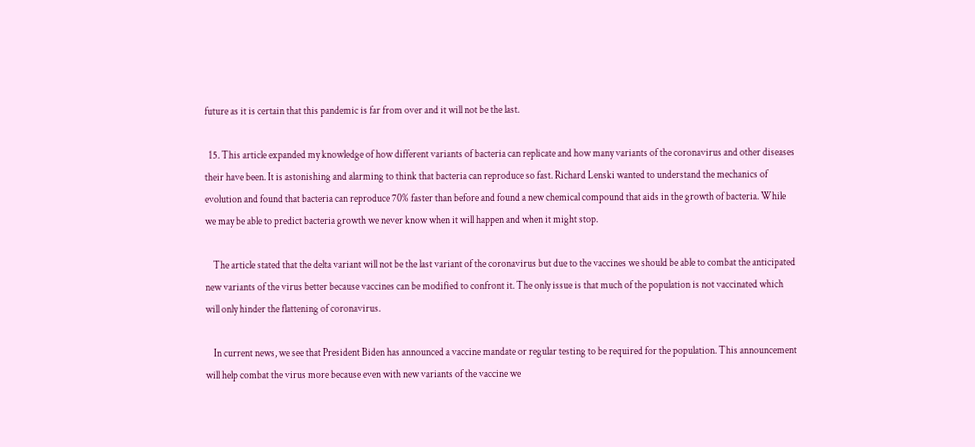future as it is certain that this pandemic is far from over and it will not be the last.

  15. This article expanded my knowledge of how different variants of bacteria can replicate and how many variants of the coronavirus and other diseases their have been. It is astonishing and alarming to think that bacteria can reproduce so fast. Richard Lenski wanted to understand the mechanics of evolution and found that bacteria can reproduce 70% faster than before and found a new chemical compound that aids in the growth of bacteria. While we may be able to predict bacteria growth we never know when it will happen and when it might stop.

    The article stated that the delta variant will not be the last variant of the coronavirus but due to the vaccines we should be able to combat the anticipated new variants of the virus better because vaccines can be modified to confront it. The only issue is that much of the population is not vaccinated which will only hinder the flattening of coronavirus.

    In current news, we see that President Biden has announced a vaccine mandate or regular testing to be required for the population. This announcement will help combat the virus more because even with new variants of the vaccine we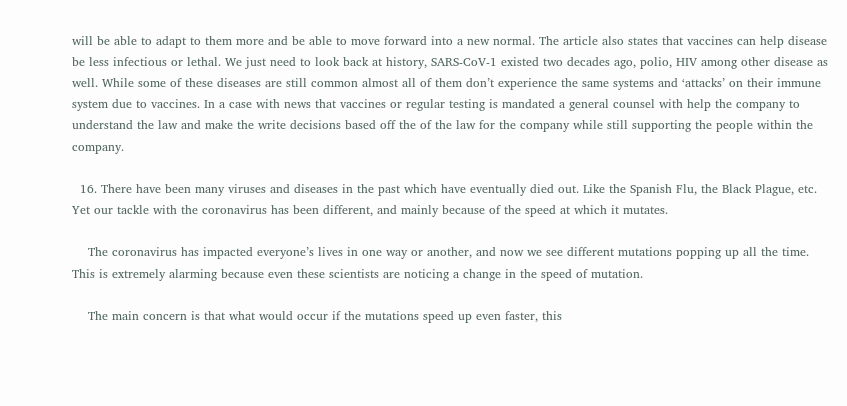will be able to adapt to them more and be able to move forward into a new normal. The article also states that vaccines can help disease be less infectious or lethal. We just need to look back at history, SARS-CoV-1 existed two decades ago, polio, HIV among other disease as well. While some of these diseases are still common almost all of them don’t experience the same systems and ‘attacks’ on their immune system due to vaccines. In a case with news that vaccines or regular testing is mandated a general counsel with help the company to understand the law and make the write decisions based off the of the law for the company while still supporting the people within the company.

  16. There have been many viruses and diseases in the past which have eventually died out. Like the Spanish Flu, the Black Plague, etc. Yet our tackle with the coronavirus has been different, and mainly because of the speed at which it mutates.

    The coronavirus has impacted everyone’s lives in one way or another, and now we see different mutations popping up all the time. This is extremely alarming because even these scientists are noticing a change in the speed of mutation.

    The main concern is that what would occur if the mutations speed up even faster, this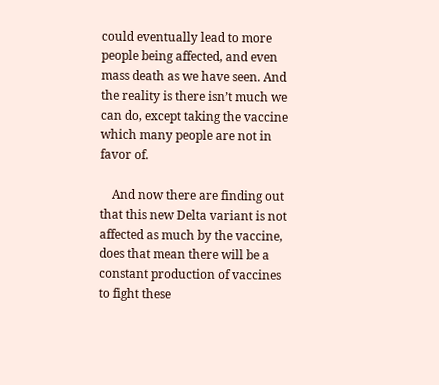could eventually lead to more people being affected, and even mass death as we have seen. And the reality is there isn’t much we can do, except taking the vaccine which many people are not in favor of.

    And now there are finding out that this new Delta variant is not affected as much by the vaccine, does that mean there will be a constant production of vaccines to fight these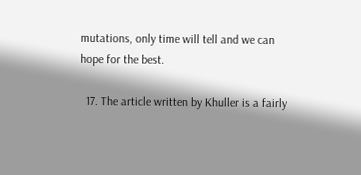mutations, only time will tell and we can hope for the best.

  17. The article written by Khuller is a fairly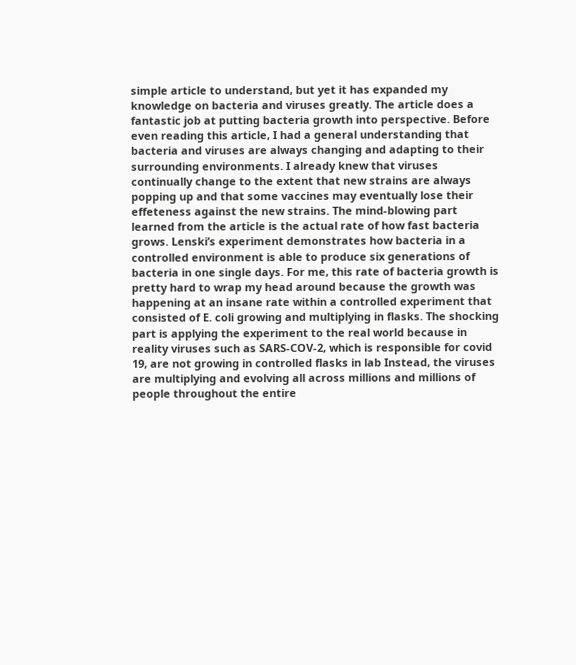simple article to understand, but yet it has expanded my knowledge on bacteria and viruses greatly. The article does a fantastic job at putting bacteria growth into perspective. Before even reading this article, I had a general understanding that bacteria and viruses are always changing and adapting to their surrounding environments. I already knew that viruses continually change to the extent that new strains are always popping up and that some vaccines may eventually lose their effeteness against the new strains. The mind-blowing part learned from the article is the actual rate of how fast bacteria grows. Lenski’s experiment demonstrates how bacteria in a controlled environment is able to produce six generations of bacteria in one single days. For me, this rate of bacteria growth is pretty hard to wrap my head around because the growth was happening at an insane rate within a controlled experiment that consisted of E. coli growing and multiplying in flasks. The shocking part is applying the experiment to the real world because in reality viruses such as SARS-COV-2, which is responsible for covid 19, are not growing in controlled flasks in lab Instead, the viruses are multiplying and evolving all across millions and millions of people throughout the entire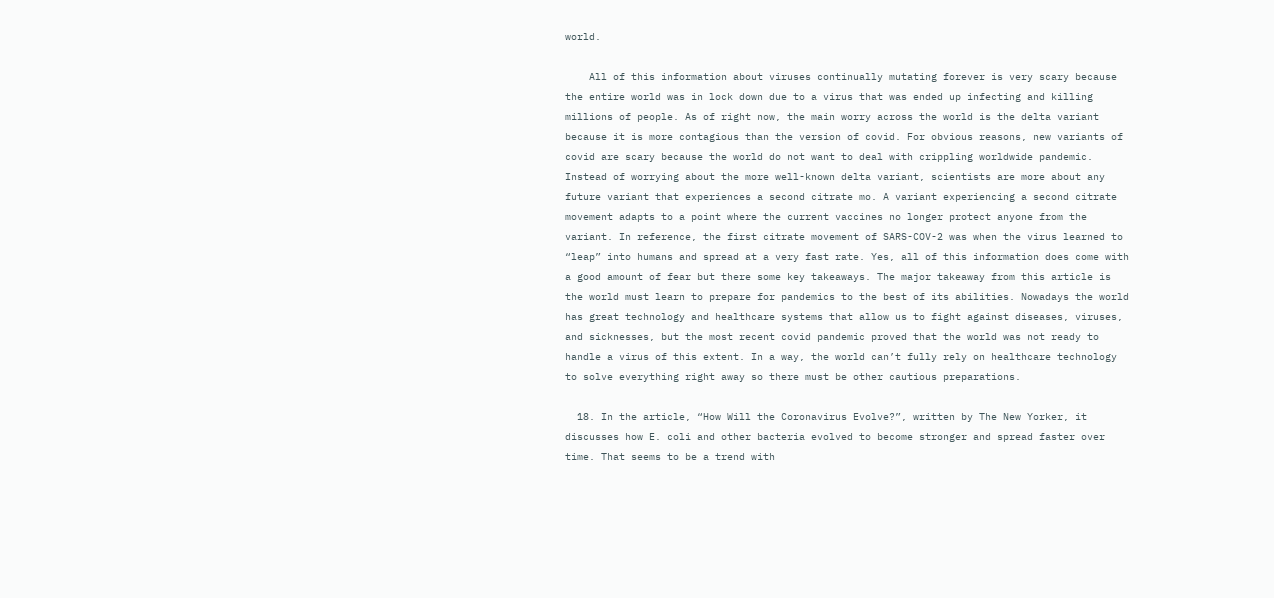world.

    All of this information about viruses continually mutating forever is very scary because the entire world was in lock down due to a virus that was ended up infecting and killing millions of people. As of right now, the main worry across the world is the delta variant because it is more contagious than the version of covid. For obvious reasons, new variants of covid are scary because the world do not want to deal with crippling worldwide pandemic. Instead of worrying about the more well-known delta variant, scientists are more about any future variant that experiences a second citrate mo. A variant experiencing a second citrate movement adapts to a point where the current vaccines no longer protect anyone from the variant. In reference, the first citrate movement of SARS-COV-2 was when the virus learned to “leap” into humans and spread at a very fast rate. Yes, all of this information does come with a good amount of fear but there some key takeaways. The major takeaway from this article is the world must learn to prepare for pandemics to the best of its abilities. Nowadays the world has great technology and healthcare systems that allow us to fight against diseases, viruses, and sicknesses, but the most recent covid pandemic proved that the world was not ready to handle a virus of this extent. In a way, the world can’t fully rely on healthcare technology to solve everything right away so there must be other cautious preparations.

  18. In the article, “How Will the Coronavirus Evolve?”, written by The New Yorker, it discusses how E. coli and other bacteria evolved to become stronger and spread faster over time. That seems to be a trend with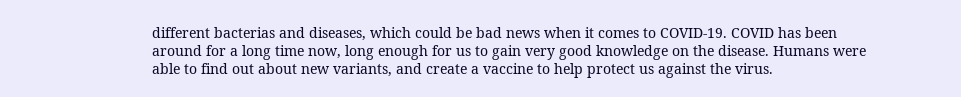different bacterias and diseases, which could be bad news when it comes to COVID-19. COVID has been around for a long time now, long enough for us to gain very good knowledge on the disease. Humans were able to find out about new variants, and create a vaccine to help protect us against the virus.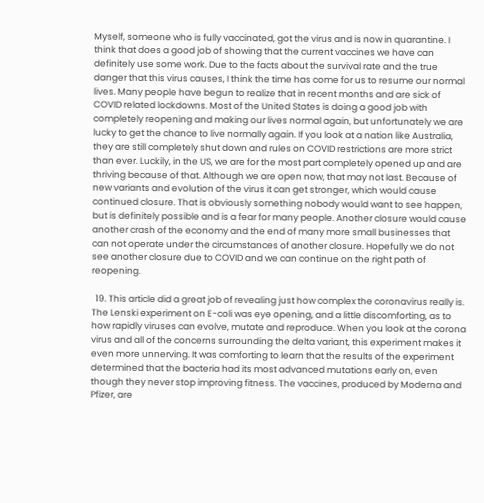Myself, someone who is fully vaccinated, got the virus and is now in quarantine. I think that does a good job of showing that the current vaccines we have can definitely use some work. Due to the facts about the survival rate and the true danger that this virus causes, I think the time has come for us to resume our normal lives. Many people have begun to realize that in recent months and are sick of COVID related lockdowns. Most of the United States is doing a good job with completely reopening and making our lives normal again, but unfortunately we are lucky to get the chance to live normally again. If you look at a nation like Australia, they are still completely shut down and rules on COVID restrictions are more strict than ever. Luckily, in the US, we are for the most part completely opened up and are thriving because of that. Although we are open now, that may not last. Because of new variants and evolution of the virus it can get stronger, which would cause continued closure. That is obviously something nobody would want to see happen, but is definitely possible and is a fear for many people. Another closure would cause another crash of the economy and the end of many more small businesses that can not operate under the circumstances of another closure. Hopefully we do not see another closure due to COVID and we can continue on the right path of reopening.

  19. This article did a great job of revealing just how complex the coronavirus really is. The Lenski experiment on E-coli was eye opening, and a little discomforting, as to how rapidly viruses can evolve, mutate and reproduce. When you look at the corona virus and all of the concerns surrounding the delta variant, this experiment makes it even more unnerving. It was comforting to learn that the results of the experiment determined that the bacteria had its most advanced mutations early on, even though they never stop improving fitness. The vaccines, produced by Moderna and Pfizer, are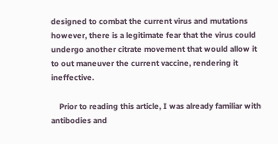designed to combat the current virus and mutations however, there is a legitimate fear that the virus could undergo another citrate movement that would allow it to out maneuver the current vaccine, rendering it ineffective.

    Prior to reading this article, I was already familiar with antibodies and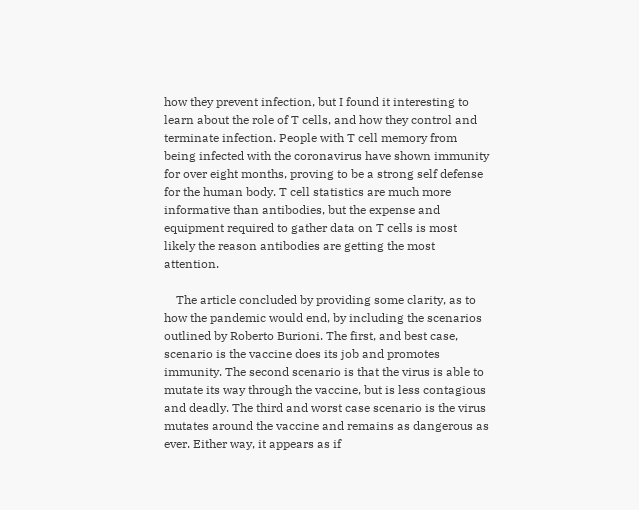how they prevent infection, but I found it interesting to learn about the role of T cells, and how they control and terminate infection. People with T cell memory from being infected with the coronavirus have shown immunity for over eight months, proving to be a strong self defense for the human body. T cell statistics are much more informative than antibodies, but the expense and equipment required to gather data on T cells is most likely the reason antibodies are getting the most attention.

    The article concluded by providing some clarity, as to how the pandemic would end, by including the scenarios outlined by Roberto Burioni. The first, and best case, scenario is the vaccine does its job and promotes immunity. The second scenario is that the virus is able to mutate its way through the vaccine, but is less contagious and deadly. The third and worst case scenario is the virus mutates around the vaccine and remains as dangerous as ever. Either way, it appears as if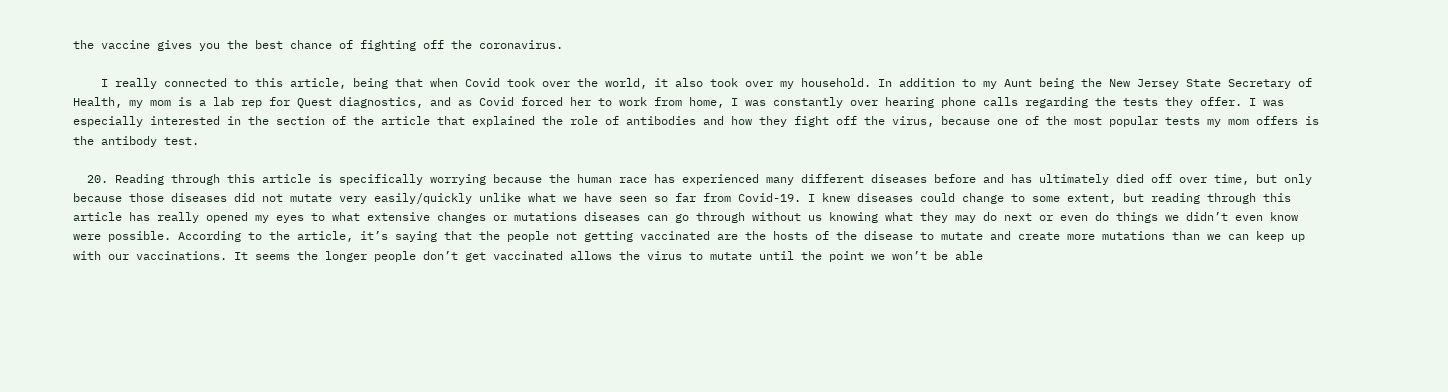the vaccine gives you the best chance of fighting off the coronavirus.

    I really connected to this article, being that when Covid took over the world, it also took over my household. In addition to my Aunt being the New Jersey State Secretary of Health, my mom is a lab rep for Quest diagnostics, and as Covid forced her to work from home, I was constantly over hearing phone calls regarding the tests they offer. I was especially interested in the section of the article that explained the role of antibodies and how they fight off the virus, because one of the most popular tests my mom offers is the antibody test.

  20. Reading through this article is specifically worrying because the human race has experienced many different diseases before and has ultimately died off over time, but only because those diseases did not mutate very easily/quickly unlike what we have seen so far from Covid-19. I knew diseases could change to some extent, but reading through this article has really opened my eyes to what extensive changes or mutations diseases can go through without us knowing what they may do next or even do things we didn’t even know were possible. According to the article, it’s saying that the people not getting vaccinated are the hosts of the disease to mutate and create more mutations than we can keep up with our vaccinations. It seems the longer people don’t get vaccinated allows the virus to mutate until the point we won’t be able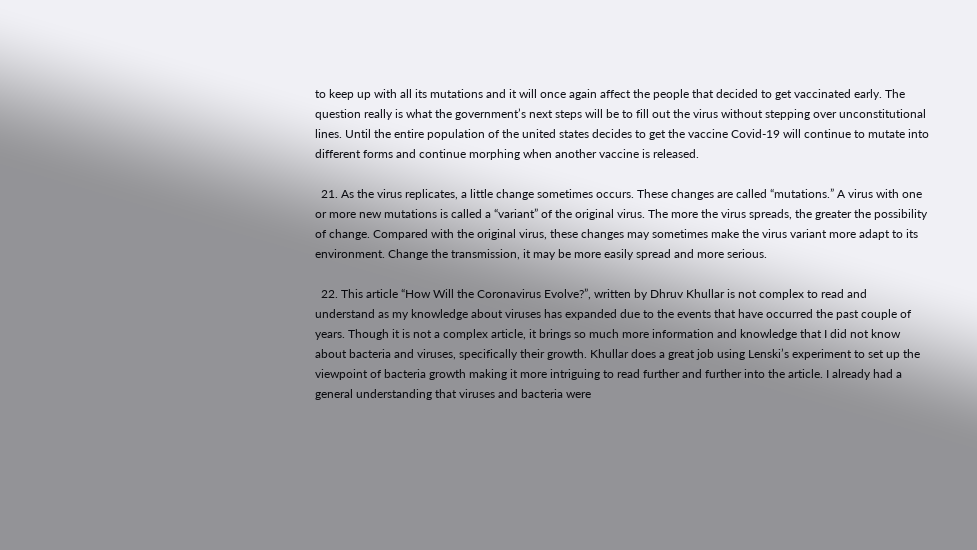to keep up with all its mutations and it will once again affect the people that decided to get vaccinated early. The question really is what the government’s next steps will be to fill out the virus without stepping over unconstitutional lines. Until the entire population of the united states decides to get the vaccine Covid-19 will continue to mutate into different forms and continue morphing when another vaccine is released.

  21. As the virus replicates, a little change sometimes occurs. These changes are called “mutations.” A virus with one or more new mutations is called a “variant” of the original virus. The more the virus spreads, the greater the possibility of change. Compared with the original virus, these changes may sometimes make the virus variant more adapt to its environment. Change the transmission, it may be more easily spread and more serious.

  22. This article “How Will the Coronavirus Evolve?”, written by Dhruv Khullar is not complex to read and understand as my knowledge about viruses has expanded due to the events that have occurred the past couple of years. Though it is not a complex article, it brings so much more information and knowledge that I did not know about bacteria and viruses, specifically their growth. Khullar does a great job using Lenski’s experiment to set up the viewpoint of bacteria growth making it more intriguing to read further and further into the article. I already had a general understanding that viruses and bacteria were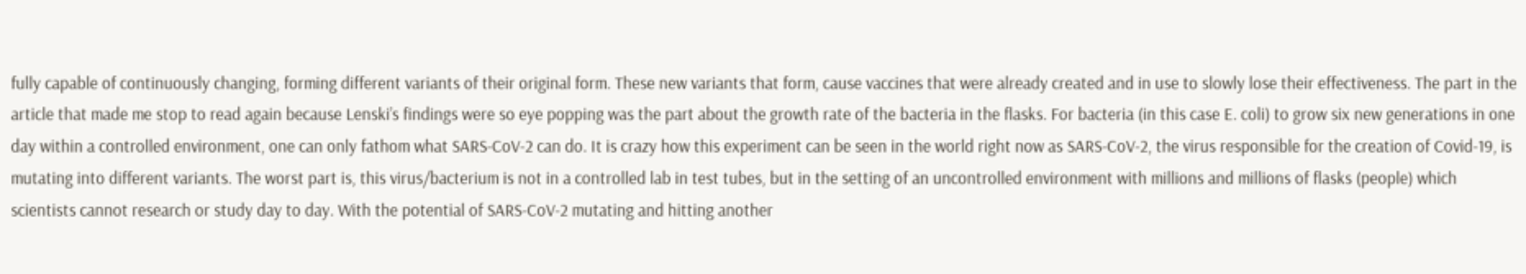fully capable of continuously changing, forming different variants of their original form. These new variants that form, cause vaccines that were already created and in use to slowly lose their effectiveness. The part in the article that made me stop to read again because Lenski’s findings were so eye popping was the part about the growth rate of the bacteria in the flasks. For bacteria (in this case E. coli) to grow six new generations in one day within a controlled environment, one can only fathom what SARS-CoV-2 can do. It is crazy how this experiment can be seen in the world right now as SARS-CoV-2, the virus responsible for the creation of Covid-19, is mutating into different variants. The worst part is, this virus/bacterium is not in a controlled lab in test tubes, but in the setting of an uncontrolled environment with millions and millions of flasks (people) which scientists cannot research or study day to day. With the potential of SARS-CoV-2 mutating and hitting another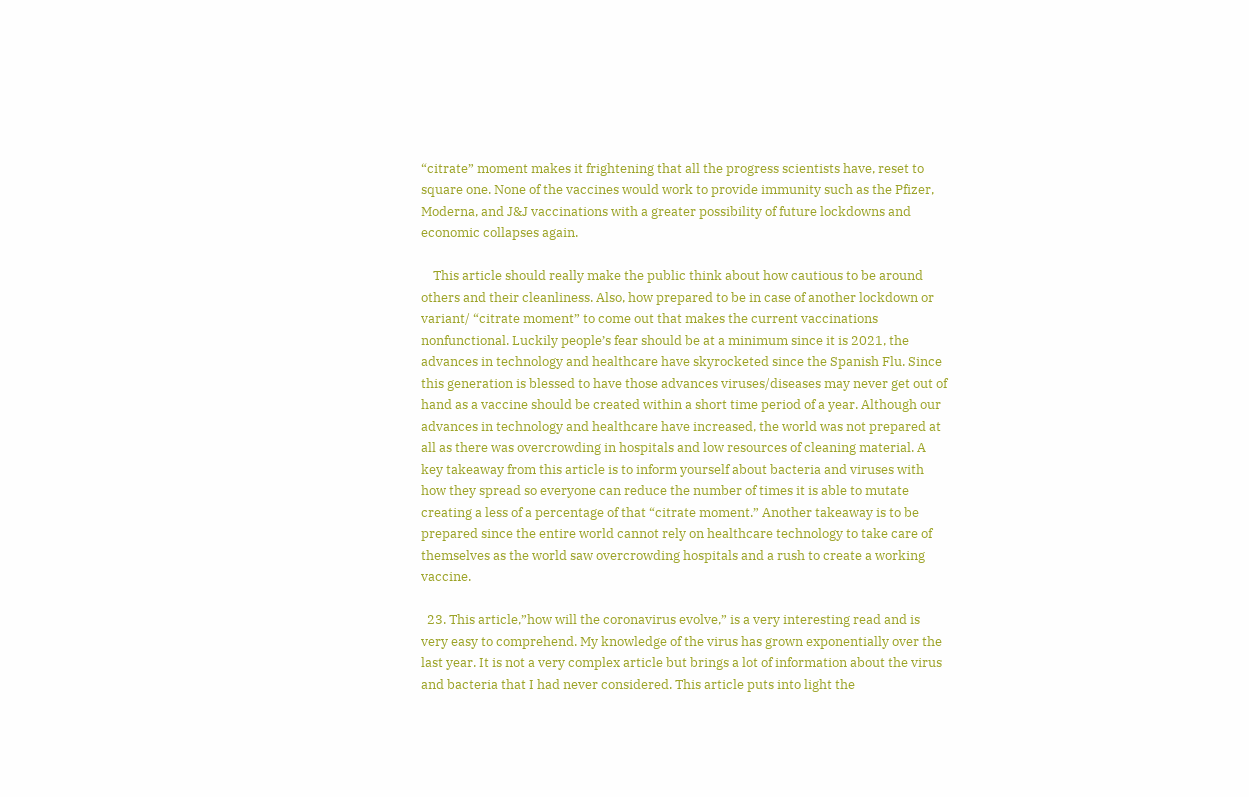“citrate” moment makes it frightening that all the progress scientists have, reset to square one. None of the vaccines would work to provide immunity such as the Pfizer, Moderna, and J&J vaccinations with a greater possibility of future lockdowns and economic collapses again.

    This article should really make the public think about how cautious to be around others and their cleanliness. Also, how prepared to be in case of another lockdown or variant/ “citrate moment” to come out that makes the current vaccinations nonfunctional. Luckily people’s fear should be at a minimum since it is 2021, the advances in technology and healthcare have skyrocketed since the Spanish Flu. Since this generation is blessed to have those advances viruses/diseases may never get out of hand as a vaccine should be created within a short time period of a year. Although our advances in technology and healthcare have increased, the world was not prepared at all as there was overcrowding in hospitals and low resources of cleaning material. A key takeaway from this article is to inform yourself about bacteria and viruses with how they spread so everyone can reduce the number of times it is able to mutate creating a less of a percentage of that “citrate moment.” Another takeaway is to be prepared since the entire world cannot rely on healthcare technology to take care of themselves as the world saw overcrowding hospitals and a rush to create a working vaccine.

  23. This article,”how will the coronavirus evolve,” is a very interesting read and is very easy to comprehend. My knowledge of the virus has grown exponentially over the last year. It is not a very complex article but brings a lot of information about the virus and bacteria that I had never considered. This article puts into light the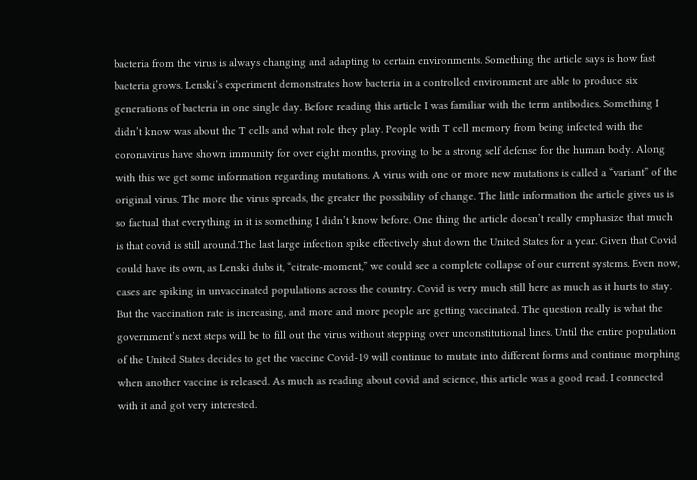bacteria from the virus is always changing and adapting to certain environments. Something the article says is how fast bacteria grows. Lenski’s experiment demonstrates how bacteria in a controlled environment are able to produce six generations of bacteria in one single day. Before reading this article I was familiar with the term antibodies. Something I didn’t know was about the T cells and what role they play. People with T cell memory from being infected with the coronavirus have shown immunity for over eight months, proving to be a strong self defense for the human body. Along with this we get some information regarding mutations. A virus with one or more new mutations is called a “variant” of the original virus. The more the virus spreads, the greater the possibility of change. The little information the article gives us is so factual that everything in it is something I didn’t know before. One thing the article doesn’t really emphasize that much is that covid is still around.The last large infection spike effectively shut down the United States for a year. Given that Covid could have its own, as Lenski dubs it, “citrate-moment,” we could see a complete collapse of our current systems. Even now, cases are spiking in unvaccinated populations across the country. Covid is very much still here as much as it hurts to stay. But the vaccination rate is increasing, and more and more people are getting vaccinated. The question really is what the government’s next steps will be to fill out the virus without stepping over unconstitutional lines. Until the entire population of the United States decides to get the vaccine Covid-19 will continue to mutate into different forms and continue morphing when another vaccine is released. As much as reading about covid and science, this article was a good read. I connected with it and got very interested.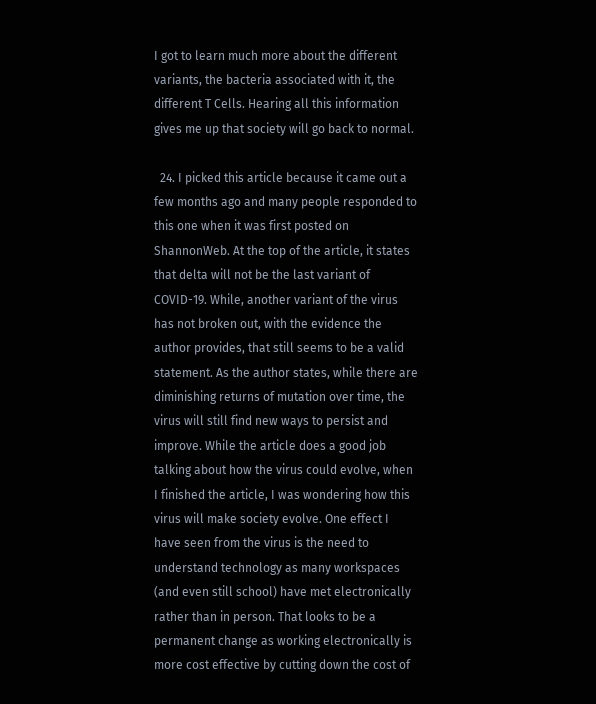I got to learn much more about the different variants, the bacteria associated with it, the different T Cells. Hearing all this information gives me up that society will go back to normal.

  24. I picked this article because it came out a few months ago and many people responded to this one when it was first posted on ShannonWeb. At the top of the article, it states that delta will not be the last variant of COVID-19. While, another variant of the virus has not broken out, with the evidence the author provides, that still seems to be a valid statement. As the author states, while there are diminishing returns of mutation over time, the virus will still find new ways to persist and improve. While the article does a good job talking about how the virus could evolve, when I finished the article, I was wondering how this virus will make society evolve. One effect I have seen from the virus is the need to understand technology as many workspaces (and even still school) have met electronically rather than in person. That looks to be a permanent change as working electronically is more cost effective by cutting down the cost of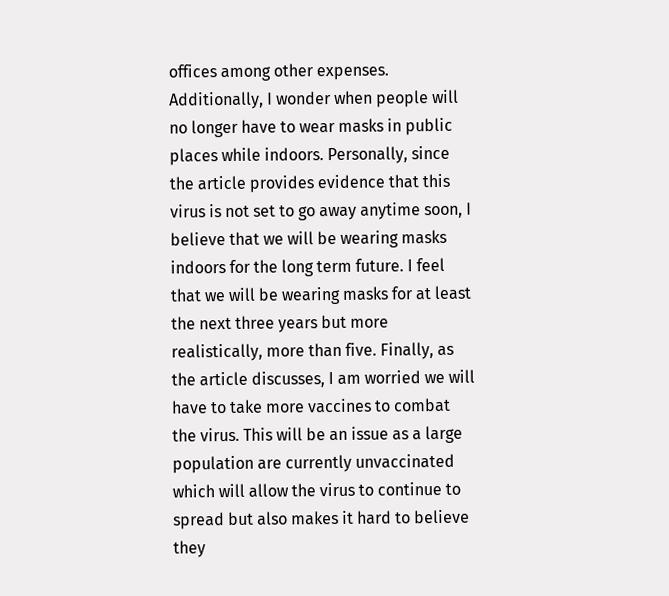offices among other expenses. Additionally, I wonder when people will no longer have to wear masks in public places while indoors. Personally, since the article provides evidence that this virus is not set to go away anytime soon, I believe that we will be wearing masks indoors for the long term future. I feel that we will be wearing masks for at least the next three years but more realistically, more than five. Finally, as the article discusses, I am worried we will have to take more vaccines to combat the virus. This will be an issue as a large population are currently unvaccinated which will allow the virus to continue to spread but also makes it hard to believe they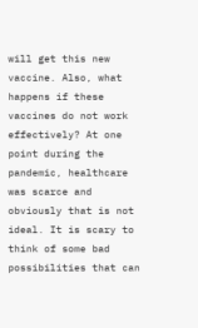will get this new vaccine. Also, what happens if these vaccines do not work effectively? At one point during the pandemic, healthcare was scarce and obviously that is not ideal. It is scary to think of some bad possibilities that can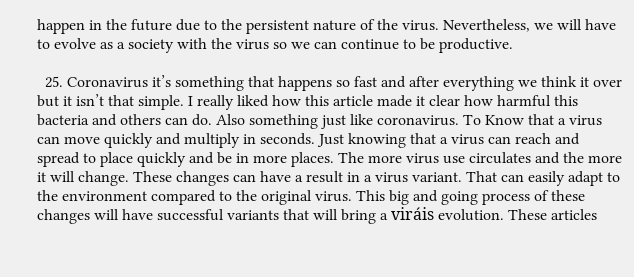happen in the future due to the persistent nature of the virus. Nevertheless, we will have to evolve as a society with the virus so we can continue to be productive.

  25. Coronavirus it’s something that happens so fast and after everything we think it over but it isn’t that simple. I really liked how this article made it clear how harmful this bacteria and others can do. Also something just like coronavirus. To Know that a virus can move quickly and multiply in seconds. Just knowing that a virus can reach and spread to place quickly and be in more places. The more virus use circulates and the more it will change. These changes can have a result in a virus variant. That can easily adapt to the environment compared to the original virus. This big and going process of these changes will have successful variants that will bring a viráis evolution. These articles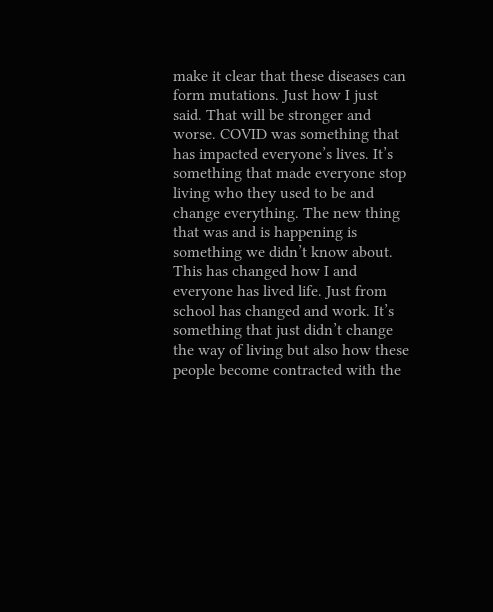make it clear that these diseases can form mutations. Just how I just said. That will be stronger and worse. COVID was something that has impacted everyone’s lives. It’s something that made everyone stop living who they used to be and change everything. The new thing that was and is happening is something we didn’t know about. This has changed how I and everyone has lived life. Just from school has changed and work. It’s something that just didn’t change the way of living but also how these people become contracted with the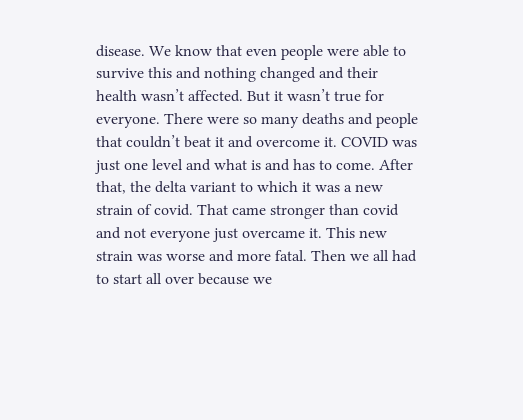disease. We know that even people were able to survive this and nothing changed and their health wasn’t affected. But it wasn’t true for everyone. There were so many deaths and people that couldn’t beat it and overcome it. COVID was just one level and what is and has to come. After that, the delta variant to which it was a new strain of covid. That came stronger than covid and not everyone just overcame it. This new strain was worse and more fatal. Then we all had to start all over because we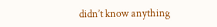didn’t know anything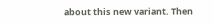about this new variant. Then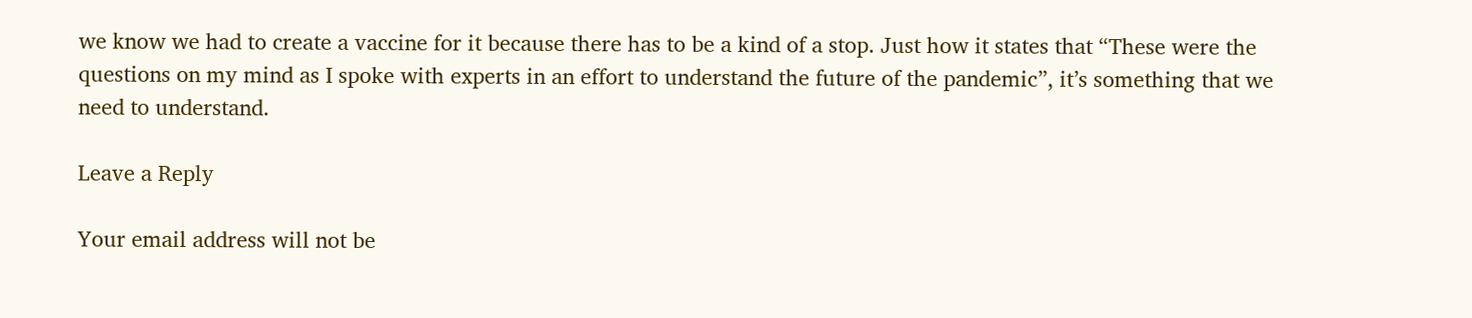we know we had to create a vaccine for it because there has to be a kind of a stop. Just how it states that “These were the questions on my mind as I spoke with experts in an effort to understand the future of the pandemic”, it’s something that we need to understand.

Leave a Reply

Your email address will not be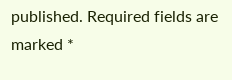published. Required fields are marked *